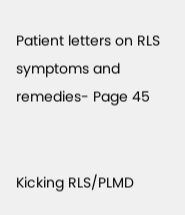Patient letters on RLS symptoms and remedies- Page 45


Kicking RLS/PLMD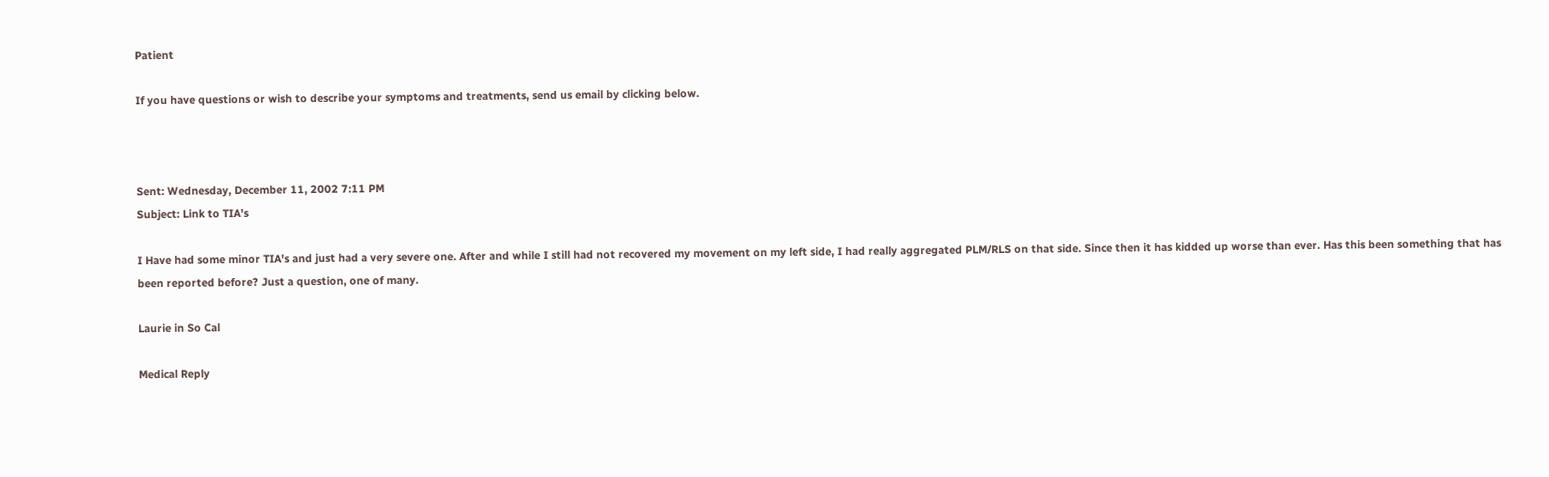Patient

If you have questions or wish to describe your symptoms and treatments, send us email by clicking below.



Sent: Wednesday, December 11, 2002 7:11 PM
Subject: Link to TIA's

I Have had some minor TIA's and just had a very severe one. After and while I still had not recovered my movement on my left side, I had really aggregated PLM/RLS on that side. Since then it has kidded up worse than ever. Has this been something that has been reported before? Just a question, one of many.

Laurie in So Cal

Medical Reply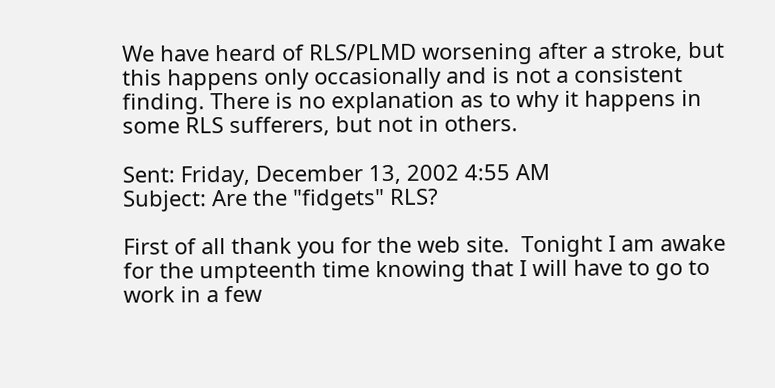We have heard of RLS/PLMD worsening after a stroke, but this happens only occasionally and is not a consistent finding. There is no explanation as to why it happens in some RLS sufferers, but not in others.

Sent: Friday, December 13, 2002 4:55 AM
Subject: Are the "fidgets" RLS?

First of all thank you for the web site.  Tonight I am awake for the umpteenth time knowing that I will have to go to work in a few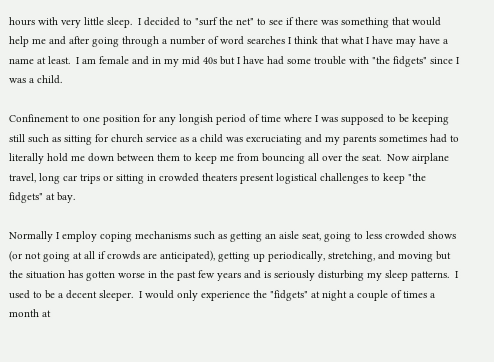hours with very little sleep.  I decided to "surf the net" to see if there was something that would help me and after going through a number of word searches I think that what I have may have a name at least.  I am female and in my mid 40s but I have had some trouble with "the fidgets" since I was a child.

Confinement to one position for any longish period of time where I was supposed to be keeping still such as sitting for church service as a child was excruciating and my parents sometimes had to literally hold me down between them to keep me from bouncing all over the seat.  Now airplane travel, long car trips or sitting in crowded theaters present logistical challenges to keep "the fidgets" at bay.

Normally I employ coping mechanisms such as getting an aisle seat, going to less crowded shows (or not going at all if crowds are anticipated), getting up periodically, stretching, and moving but the situation has gotten worse in the past few years and is seriously disturbing my sleep patterns.  I used to be a decent sleeper.  I would only experience the "fidgets" at night a couple of times a month at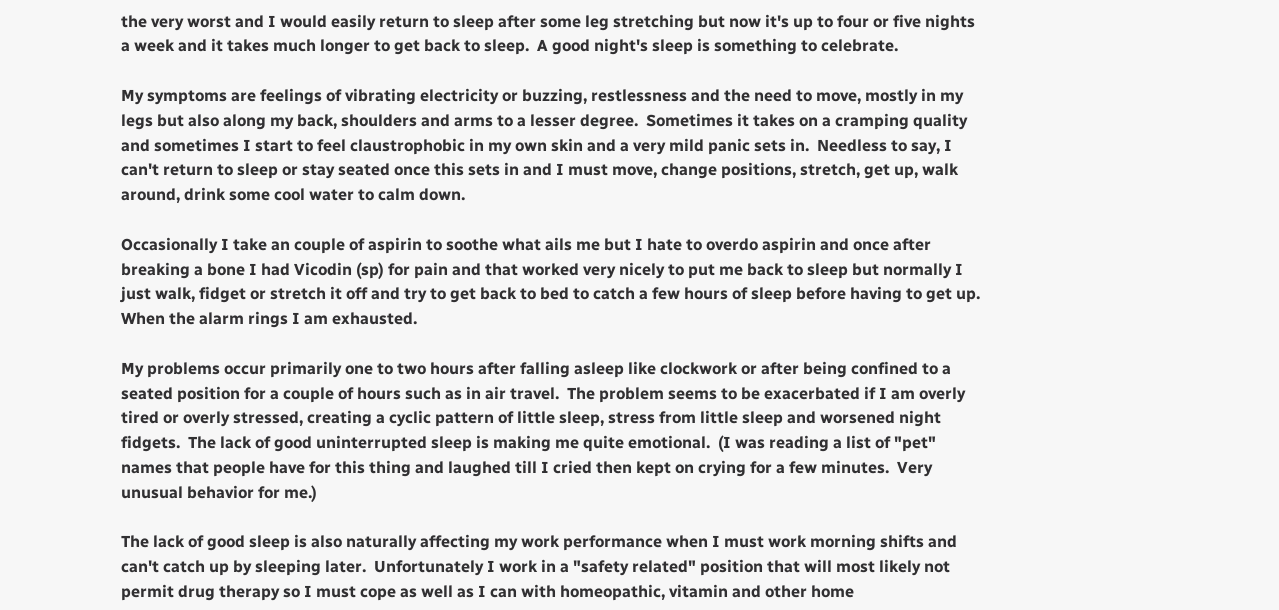the very worst and I would easily return to sleep after some leg stretching but now it's up to four or five nights a week and it takes much longer to get back to sleep.  A good night's sleep is something to celebrate.

My symptoms are feelings of vibrating electricity or buzzing, restlessness and the need to move, mostly in my legs but also along my back, shoulders and arms to a lesser degree.  Sometimes it takes on a cramping quality and sometimes I start to feel claustrophobic in my own skin and a very mild panic sets in.  Needless to say, I can't return to sleep or stay seated once this sets in and I must move, change positions, stretch, get up, walk around, drink some cool water to calm down.

Occasionally I take an couple of aspirin to soothe what ails me but I hate to overdo aspirin and once after breaking a bone I had Vicodin (sp) for pain and that worked very nicely to put me back to sleep but normally I just walk, fidget or stretch it off and try to get back to bed to catch a few hours of sleep before having to get up.  When the alarm rings I am exhausted.

My problems occur primarily one to two hours after falling asleep like clockwork or after being confined to a seated position for a couple of hours such as in air travel.  The problem seems to be exacerbated if I am overly tired or overly stressed, creating a cyclic pattern of little sleep, stress from little sleep and worsened night fidgets.  The lack of good uninterrupted sleep is making me quite emotional.  (I was reading a list of "pet" names that people have for this thing and laughed till I cried then kept on crying for a few minutes.  Very unusual behavior for me.)

The lack of good sleep is also naturally affecting my work performance when I must work morning shifts and can't catch up by sleeping later.  Unfortunately I work in a "safety related" position that will most likely not permit drug therapy so I must cope as well as I can with homeopathic, vitamin and other home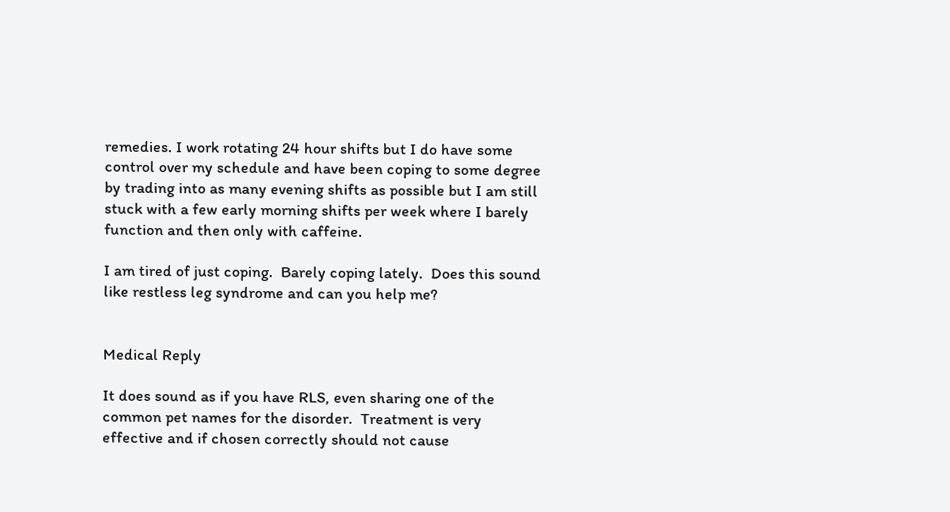remedies. I work rotating 24 hour shifts but I do have some control over my schedule and have been coping to some degree by trading into as many evening shifts as possible but I am still stuck with a few early morning shifts per week where I barely function and then only with caffeine.

I am tired of just coping.  Barely coping lately.  Does this sound like restless leg syndrome and can you help me?


Medical Reply

It does sound as if you have RLS, even sharing one of the common pet names for the disorder.  Treatment is very effective and if chosen correctly should not cause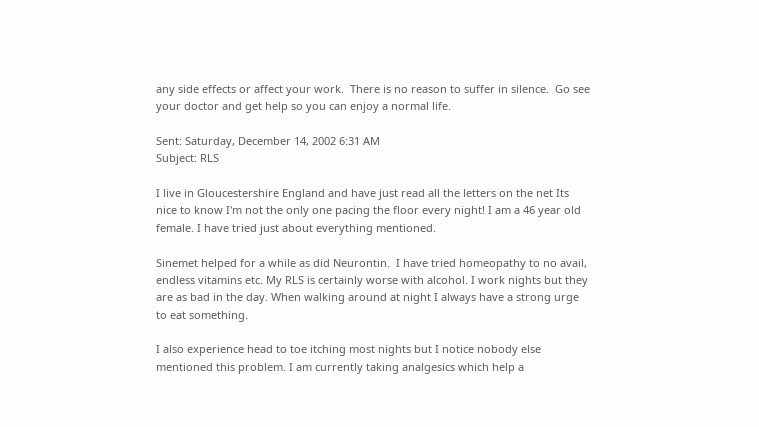any side effects or affect your work.  There is no reason to suffer in silence.  Go see your doctor and get help so you can enjoy a normal life.

Sent: Saturday, December 14, 2002 6:31 AM
Subject: RLS

I live in Gloucestershire England and have just read all the letters on the net Its nice to know I'm not the only one pacing the floor every night! I am a 46 year old female. I have tried just about everything mentioned.

Sinemet helped for a while as did Neurontin.  I have tried homeopathy to no avail, endless vitamins etc. My RLS is certainly worse with alcohol. I work nights but they are as bad in the day. When walking around at night I always have a strong urge to eat something.

I also experience head to toe itching most nights but I notice nobody else mentioned this problem. I am currently taking analgesics which help a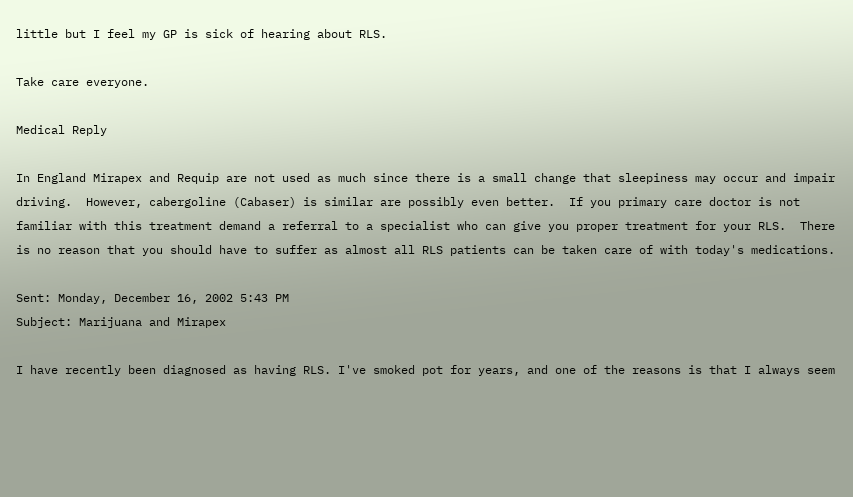little but I feel my GP is sick of hearing about RLS.

Take care everyone.

Medical Reply

In England Mirapex and Requip are not used as much since there is a small change that sleepiness may occur and impair driving.  However, cabergoline (Cabaser) is similar are possibly even better.  If you primary care doctor is not familiar with this treatment demand a referral to a specialist who can give you proper treatment for your RLS.  There is no reason that you should have to suffer as almost all RLS patients can be taken care of with today's medications.

Sent: Monday, December 16, 2002 5:43 PM
Subject: Marijuana and Mirapex

I have recently been diagnosed as having RLS. I've smoked pot for years, and one of the reasons is that I always seem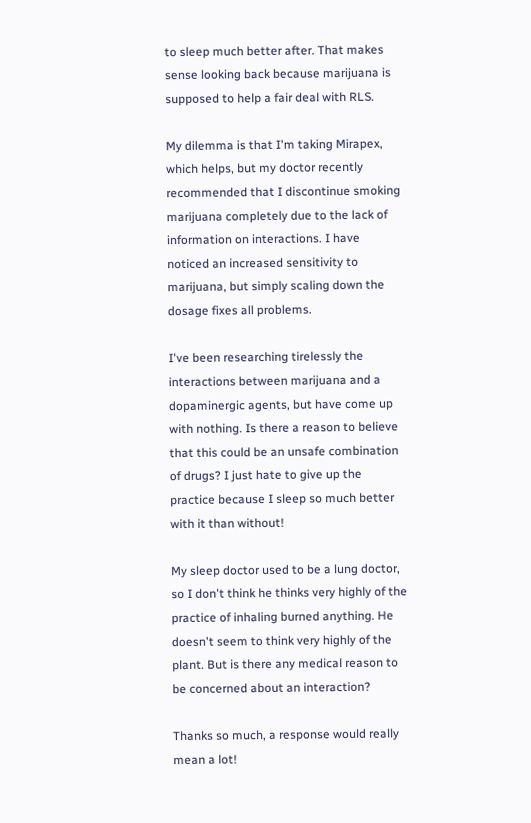to sleep much better after. That makes sense looking back because marijuana is supposed to help a fair deal with RLS.

My dilemma is that I'm taking Mirapex, which helps, but my doctor recently recommended that I discontinue smoking marijuana completely due to the lack of information on interactions. I have noticed an increased sensitivity to marijuana, but simply scaling down the dosage fixes all problems.

I've been researching tirelessly the interactions between marijuana and a dopaminergic agents, but have come up with nothing. Is there a reason to believe that this could be an unsafe combination of drugs? I just hate to give up the practice because I sleep so much better with it than without!

My sleep doctor used to be a lung doctor, so I don't think he thinks very highly of the practice of inhaling burned anything. He doesn't seem to think very highly of the plant. But is there any medical reason to be concerned about an interaction?

Thanks so much, a response would really mean a lot!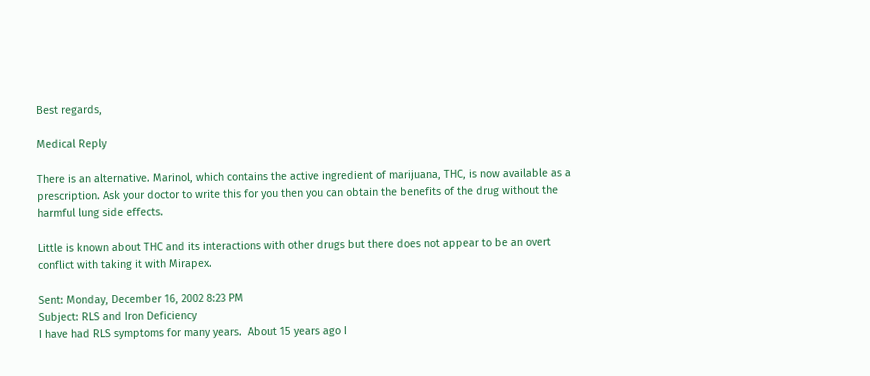Best regards,

Medical Reply

There is an alternative. Marinol, which contains the active ingredient of marijuana, THC, is now available as a prescription. Ask your doctor to write this for you then you can obtain the benefits of the drug without the harmful lung side effects.

Little is known about THC and its interactions with other drugs but there does not appear to be an overt conflict with taking it with Mirapex.

Sent: Monday, December 16, 2002 8:23 PM
Subject: RLS and Iron Deficiency
I have had RLS symptoms for many years.  About 15 years ago I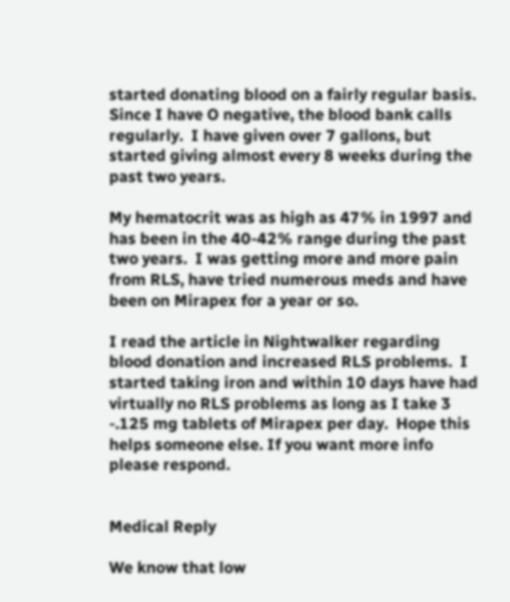started donating blood on a fairly regular basis.  Since I have O negative, the blood bank calls regularly.  I have given over 7 gallons, but started giving almost every 8 weeks during the past two years.

My hematocrit was as high as 47% in 1997 and has been in the 40-42% range during the past two years.  I was getting more and more pain from RLS, have tried numerous meds and have been on Mirapex for a year or so.

I read the article in Nightwalker regarding blood donation and increased RLS problems.  I started taking iron and within 10 days have had virtually no RLS problems as long as I take 3 -.125 mg tablets of Mirapex per day.  Hope this helps someone else. If you want more info please respond.


Medical Reply

We know that low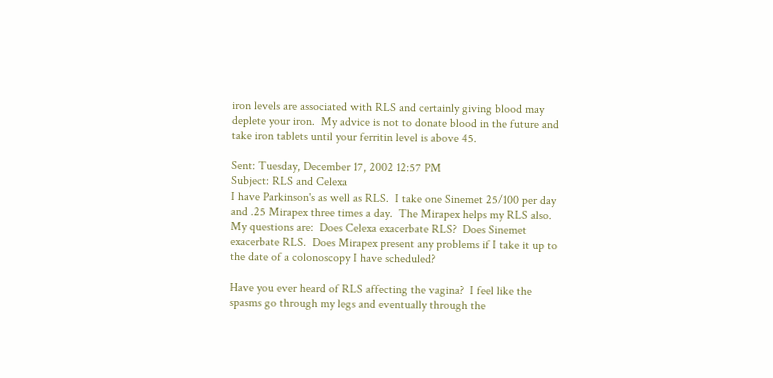iron levels are associated with RLS and certainly giving blood may deplete your iron.  My advice is not to donate blood in the future and take iron tablets until your ferritin level is above 45.

Sent: Tuesday, December 17, 2002 12:57 PM
Subject: RLS and Celexa
I have Parkinson's as well as RLS.  I take one Sinemet 25/100 per day and .25 Mirapex three times a day.  The Mirapex helps my RLS also.  My questions are:  Does Celexa exacerbate RLS?  Does Sinemet exacerbate RLS.  Does Mirapex present any problems if I take it up to the date of a colonoscopy I have scheduled?

Have you ever heard of RLS affecting the vagina?  I feel like the spasms go through my legs and eventually through the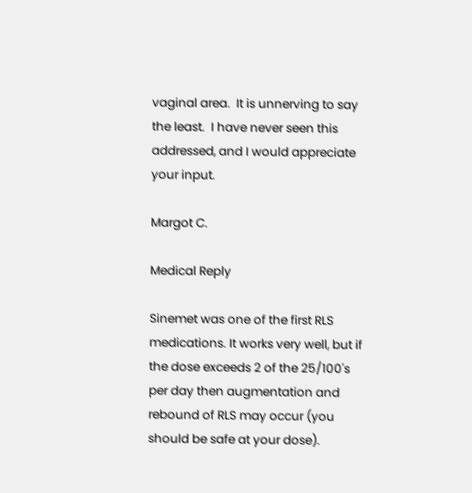vaginal area.  It is unnerving to say the least.  I have never seen this addressed, and I would appreciate your input.

Margot C.

Medical Reply

Sinemet was one of the first RLS medications. It works very well, but if the dose exceeds 2 of the 25/100's per day then augmentation and rebound of RLS may occur (you should be safe at your dose).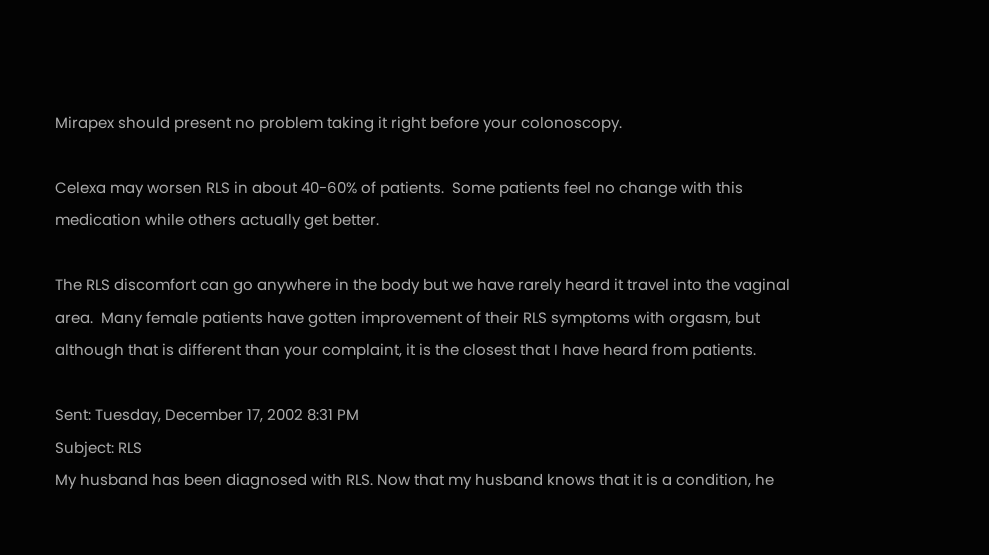Mirapex should present no problem taking it right before your colonoscopy.

Celexa may worsen RLS in about 40-60% of patients.  Some patients feel no change with this medication while others actually get better.

The RLS discomfort can go anywhere in the body but we have rarely heard it travel into the vaginal area.  Many female patients have gotten improvement of their RLS symptoms with orgasm, but although that is different than your complaint, it is the closest that I have heard from patients.

Sent: Tuesday, December 17, 2002 8:31 PM
Subject: RLS
My husband has been diagnosed with RLS. Now that my husband knows that it is a condition, he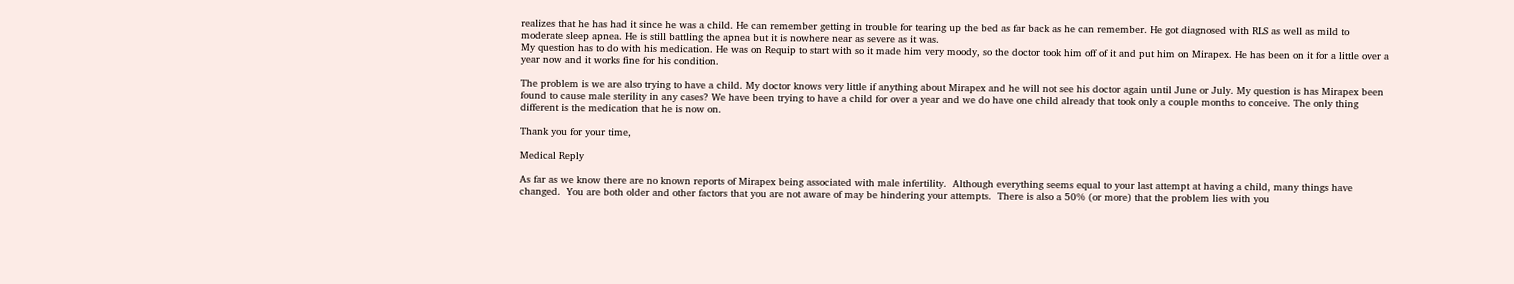realizes that he has had it since he was a child. He can remember getting in trouble for tearing up the bed as far back as he can remember. He got diagnosed with RLS as well as mild to moderate sleep apnea. He is still battling the apnea but it is nowhere near as severe as it was.
My question has to do with his medication. He was on Requip to start with so it made him very moody, so the doctor took him off of it and put him on Mirapex. He has been on it for a little over a year now and it works fine for his condition.

The problem is we are also trying to have a child. My doctor knows very little if anything about Mirapex and he will not see his doctor again until June or July. My question is has Mirapex been found to cause male sterility in any cases? We have been trying to have a child for over a year and we do have one child already that took only a couple months to conceive. The only thing different is the medication that he is now on.

Thank you for your time,

Medical Reply

As far as we know there are no known reports of Mirapex being associated with male infertility.  Although everything seems equal to your last attempt at having a child, many things have changed.  You are both older and other factors that you are not aware of may be hindering your attempts.  There is also a 50% (or more) that the problem lies with you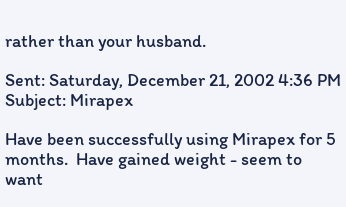rather than your husband.

Sent: Saturday, December 21, 2002 4:36 PM
Subject: Mirapex

Have been successfully using Mirapex for 5 months.  Have gained weight - seem to want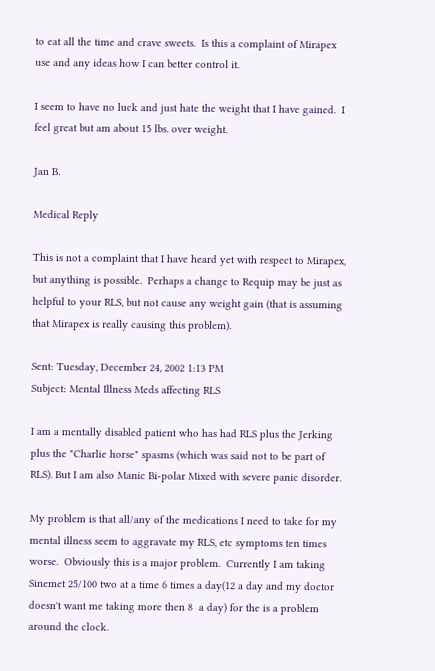to eat all the time and crave sweets.  Is this a complaint of Mirapex use and any ideas how I can better control it.

I seem to have no luck and just hate the weight that I have gained.  I feel great but am about 15 lbs. over weight.

Jan B.

Medical Reply

This is not a complaint that I have heard yet with respect to Mirapex, but anything is possible.  Perhaps a change to Requip may be just as helpful to your RLS, but not cause any weight gain (that is assuming that Mirapex is really causing this problem).

Sent: Tuesday, December 24, 2002 1:13 PM
Subject: Mental Illness Meds affecting RLS

I am a mentally disabled patient who has had RLS plus the Jerking plus the "Charlie horse" spasms (which was said not to be part of RLS). But I am also Manic Bi-polar Mixed with severe panic disorder.

My problem is that all/any of the medications I need to take for my mental illness seem to aggravate my RLS, etc symptoms ten times worse.  Obviously this is a major problem.  Currently I am taking Sinemet 25/100 two at a time 6 times a day(12 a day and my doctor doesn't want me taking more then 8  a day) for the is a problem around the clock.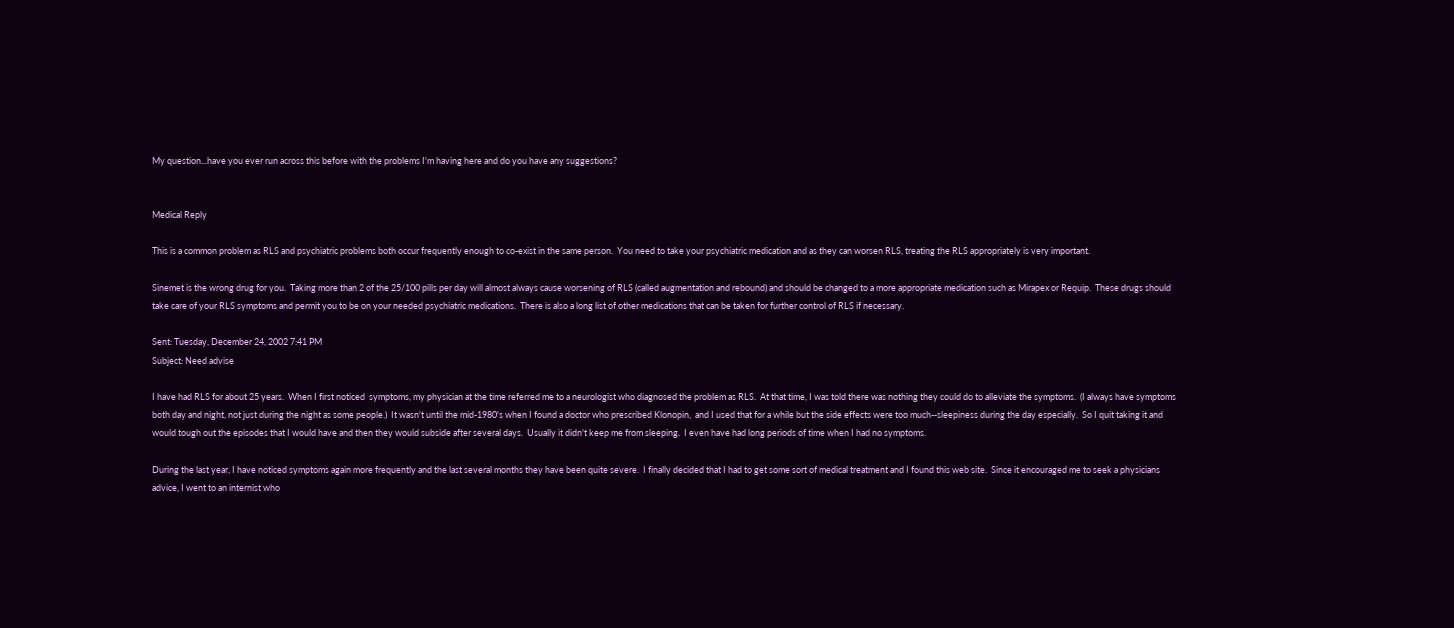My question...have you ever run across this before with the problems I'm having here and do you have any suggestions?


Medical Reply

This is a common problem as RLS and psychiatric problems both occur frequently enough to co-exist in the same person.  You need to take your psychiatric medication and as they can worsen RLS, treating the RLS appropriately is very important.

Sinemet is the wrong drug for you.  Taking more than 2 of the 25/100 pills per day will almost always cause worsening of RLS (called augmentation and rebound) and should be changed to a more appropriate medication such as Mirapex or Requip.  These drugs should take care of your RLS symptoms and permit you to be on your needed psychiatric medications.  There is also a long list of other medications that can be taken for further control of RLS if necessary.

Sent: Tuesday, December 24, 2002 7:41 PM
Subject: Need advise

I have had RLS for about 25 years.  When I first noticed  symptoms, my physician at the time referred me to a neurologist who diagnosed the problem as RLS.  At that time, I was told there was nothing they could do to alleviate the symptoms.  (I always have symptoms both day and night, not just during the night as some people.)  It wasn't until the mid-1980's when I found a doctor who prescribed Klonopin,  and I used that for a while but the side effects were too much--sleepiness during the day especially.  So I quit taking it and would tough out the episodes that I would have and then they would subside after several days.  Usually it didn't keep me from sleeping.  I even have had long periods of time when I had no symptoms.

During the last year, I have noticed symptoms again more frequently and the last several months they have been quite severe.  I finally decided that I had to get some sort of medical treatment and I found this web site.  Since it encouraged me to seek a physicians advice, I went to an internist who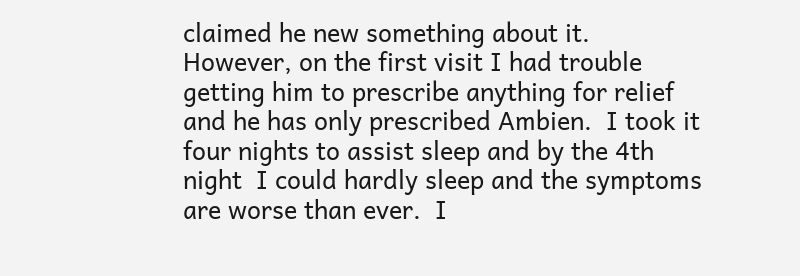claimed he new something about it.  However, on the first visit I had trouble getting him to prescribe anything for relief and he has only prescribed Ambien.  I took it four nights to assist sleep and by the 4th night  I could hardly sleep and the symptoms are worse than ever.  I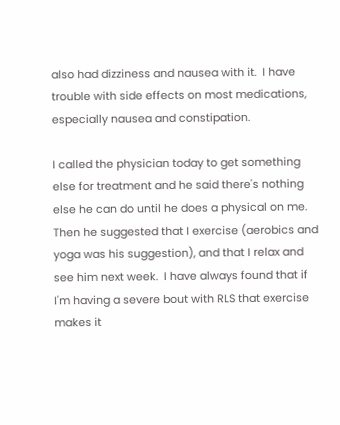also had dizziness and nausea with it.  I have trouble with side effects on most medications, especially nausea and constipation.

I called the physician today to get something else for treatment and he said there's nothing else he can do until he does a physical on me.  Then he suggested that I exercise (aerobics and yoga was his suggestion), and that I relax and see him next week.  I have always found that if I'm having a severe bout with RLS that exercise makes it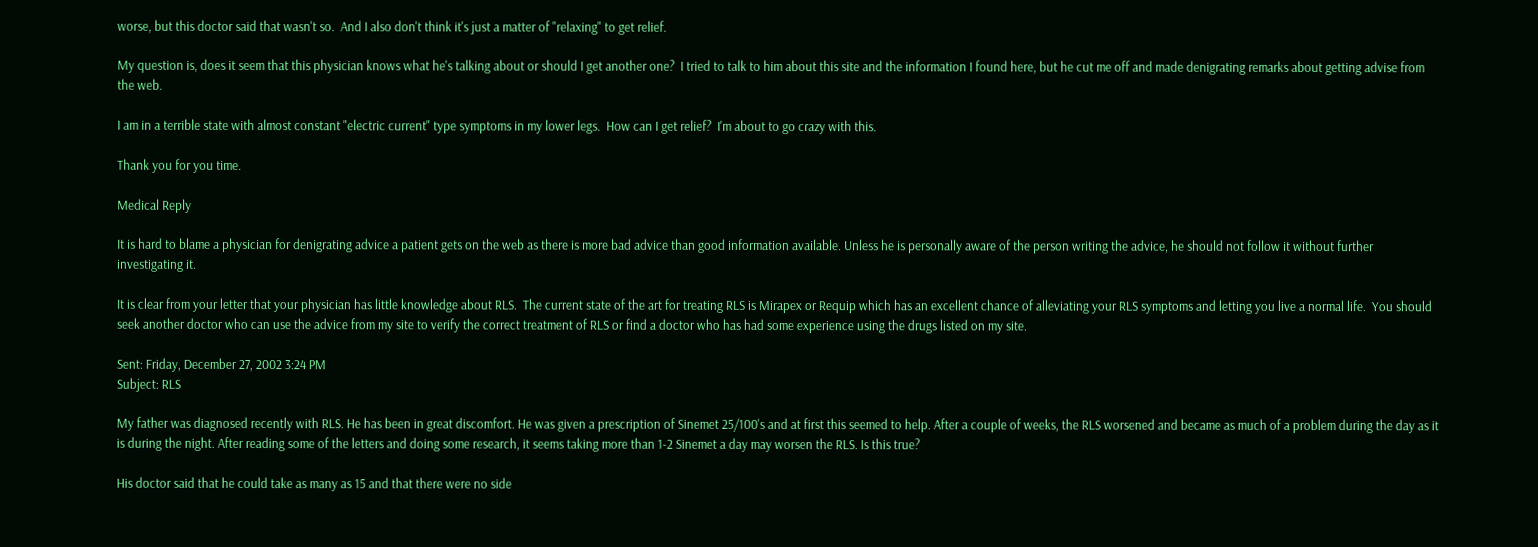worse, but this doctor said that wasn't so.  And I also don't think it's just a matter of "relaxing" to get relief.

My question is, does it seem that this physician knows what he's talking about or should I get another one?  I tried to talk to him about this site and the information I found here, but he cut me off and made denigrating remarks about getting advise from the web.

I am in a terrible state with almost constant "electric current" type symptoms in my lower legs.  How can I get relief?  I'm about to go crazy with this.

Thank you for you time.

Medical Reply

It is hard to blame a physician for denigrating advice a patient gets on the web as there is more bad advice than good information available. Unless he is personally aware of the person writing the advice, he should not follow it without further investigating it.

It is clear from your letter that your physician has little knowledge about RLS.  The current state of the art for treating RLS is Mirapex or Requip which has an excellent chance of alleviating your RLS symptoms and letting you live a normal life.  You should seek another doctor who can use the advice from my site to verify the correct treatment of RLS or find a doctor who has had some experience using the drugs listed on my site.

Sent: Friday, December 27, 2002 3:24 PM
Subject: RLS

My father was diagnosed recently with RLS. He has been in great discomfort. He was given a prescription of Sinemet 25/100's and at first this seemed to help. After a couple of weeks, the RLS worsened and became as much of a problem during the day as it is during the night. After reading some of the letters and doing some research, it seems taking more than 1-2 Sinemet a day may worsen the RLS. Is this true?

His doctor said that he could take as many as 15 and that there were no side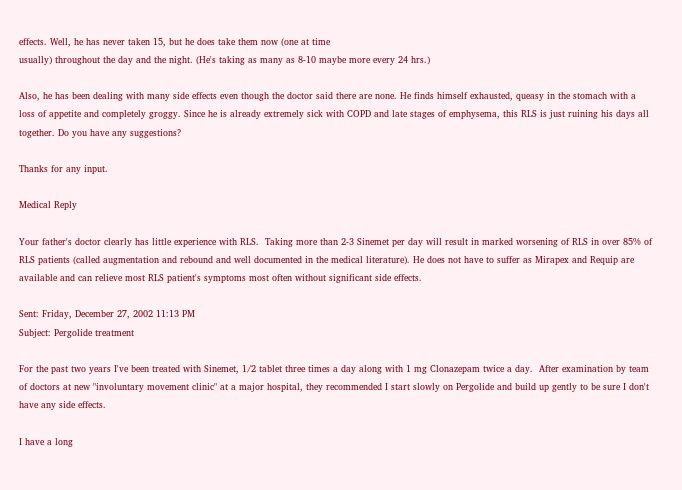effects. Well, he has never taken 15, but he does take them now (one at time
usually) throughout the day and the night. (He's taking as many as 8-10 maybe more every 24 hrs.)

Also, he has been dealing with many side effects even though the doctor said there are none. He finds himself exhausted, queasy in the stomach with a loss of appetite and completely groggy. Since he is already extremely sick with COPD and late stages of emphysema, this RLS is just ruining his days all together. Do you have any suggestions?

Thanks for any input.

Medical Reply

Your father's doctor clearly has little experience with RLS.  Taking more than 2-3 Sinemet per day will result in marked worsening of RLS in over 85% of RLS patients (called augmentation and rebound and well documented in the medical literature). He does not have to suffer as Mirapex and Requip are available and can relieve most RLS patient's symptoms most often without significant side effects.

Sent: Friday, December 27, 2002 11:13 PM
Subject: Pergolide treatment

For the past two years I've been treated with Sinemet, 1/2 tablet three times a day along with 1 mg Clonazepam twice a day.  After examination by team of doctors at new "involuntary movement clinic" at a major hospital, they recommended I start slowly on Pergolide and build up gently to be sure I don't have any side effects.

I have a long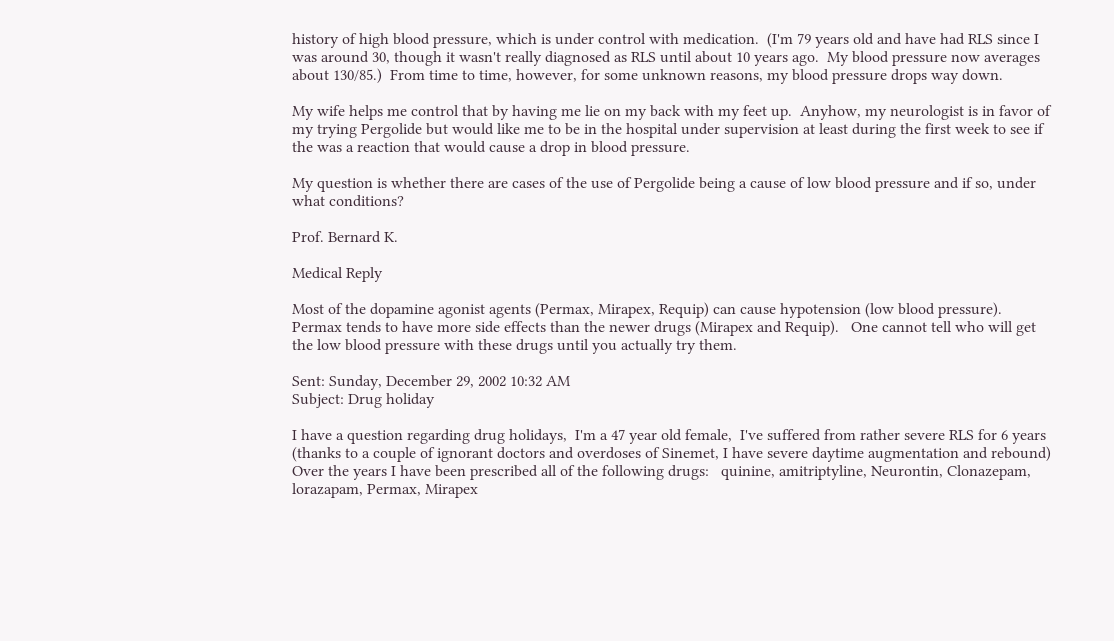history of high blood pressure, which is under control with medication.  (I'm 79 years old and have had RLS since I was around 30, though it wasn't really diagnosed as RLS until about 10 years ago.  My blood pressure now averages about 130/85.)  From time to time, however, for some unknown reasons, my blood pressure drops way down.

My wife helps me control that by having me lie on my back with my feet up.  Anyhow, my neurologist is in favor of my trying Pergolide but would like me to be in the hospital under supervision at least during the first week to see if the was a reaction that would cause a drop in blood pressure.

My question is whether there are cases of the use of Pergolide being a cause of low blood pressure and if so, under what conditions?

Prof. Bernard K.

Medical Reply

Most of the dopamine agonist agents (Permax, Mirapex, Requip) can cause hypotension (low blood pressure).  Permax tends to have more side effects than the newer drugs (Mirapex and Requip).   One cannot tell who will get the low blood pressure with these drugs until you actually try them.

Sent: Sunday, December 29, 2002 10:32 AM
Subject: Drug holiday

I have a question regarding drug holidays,  I'm a 47 year old female,  I've suffered from rather severe RLS for 6 years (thanks to a couple of ignorant doctors and overdoses of Sinemet, I have severe daytime augmentation and rebound)  Over the years I have been prescribed all of the following drugs:   quinine, amitriptyline, Neurontin, Clonazepam, lorazapam, Permax, Mirapex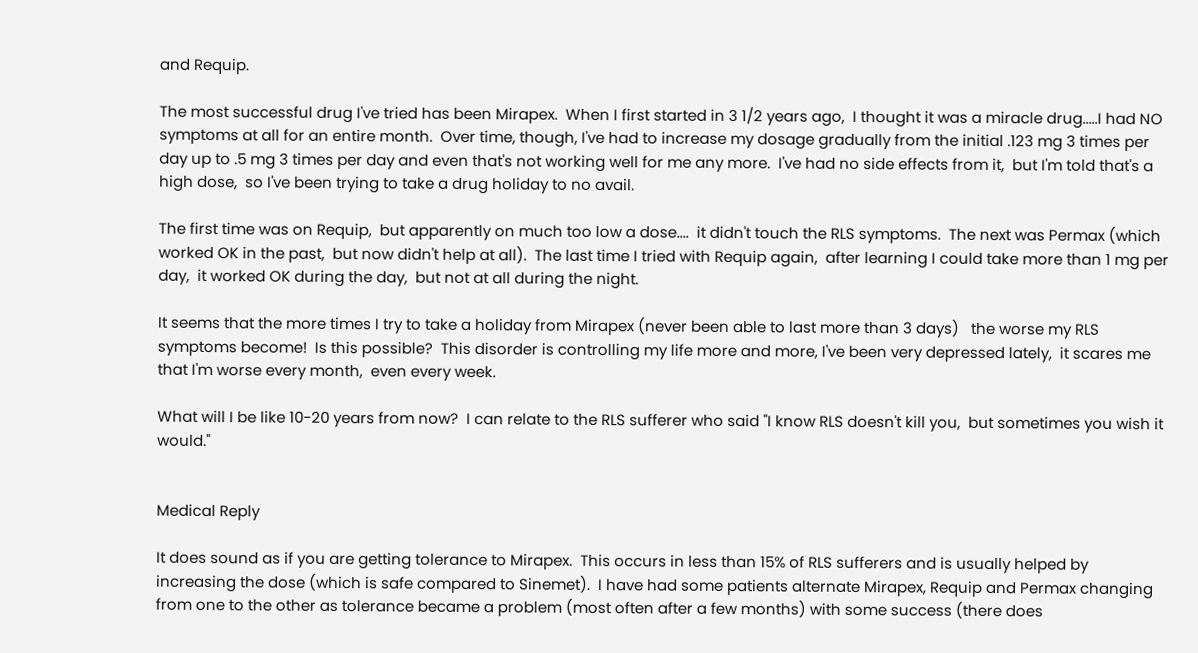and Requip.

The most successful drug I've tried has been Mirapex.  When I first started in 3 1/2 years ago,  I thought it was a miracle drug.....I had NO symptoms at all for an entire month.  Over time, though, I've had to increase my dosage gradually from the initial .123 mg 3 times per day up to .5 mg 3 times per day and even that's not working well for me any more.  I've had no side effects from it,  but I'm told that's a high dose,  so I've been trying to take a drug holiday to no avail.

The first time was on Requip,  but apparently on much too low a dose....  it didn't touch the RLS symptoms.  The next was Permax (which worked OK in the past,  but now didn't help at all).  The last time I tried with Requip again,  after learning I could take more than 1 mg per day,  it worked OK during the day,  but not at all during the night.

It seems that the more times I try to take a holiday from Mirapex (never been able to last more than 3 days)   the worse my RLS symptoms become!  Is this possible?  This disorder is controlling my life more and more, I've been very depressed lately,  it scares me that I'm worse every month,  even every week.

What will I be like 10-20 years from now?  I can relate to the RLS sufferer who said "I know RLS doesn't kill you,  but sometimes you wish it would."


Medical Reply

It does sound as if you are getting tolerance to Mirapex.  This occurs in less than 15% of RLS sufferers and is usually helped by increasing the dose (which is safe compared to Sinemet).  I have had some patients alternate Mirapex, Requip and Permax changing from one to the other as tolerance became a problem (most often after a few months) with some success (there does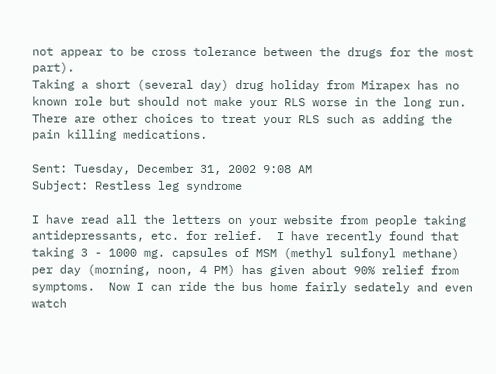not appear to be cross tolerance between the drugs for the most part).
Taking a short (several day) drug holiday from Mirapex has no known role but should not make your RLS worse in the long run.  There are other choices to treat your RLS such as adding the pain killing medications.

Sent: Tuesday, December 31, 2002 9:08 AM
Subject: Restless leg syndrome

I have read all the letters on your website from people taking antidepressants, etc. for relief.  I have recently found that taking 3 - 1000 mg. capsules of MSM (methyl sulfonyl methane) per day (morning, noon, 4 PM) has given about 90% relief from symptoms.  Now I can ride the bus home fairly sedately and even watch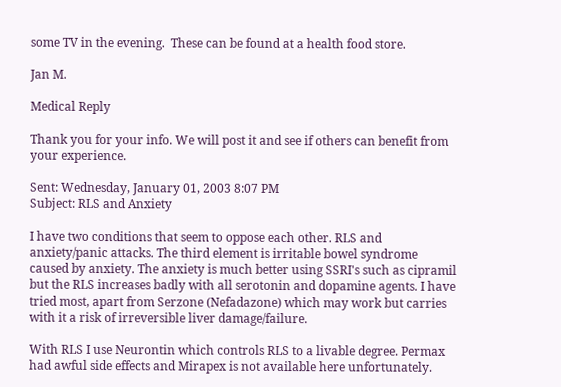some TV in the evening.  These can be found at a health food store.

Jan M.

Medical Reply

Thank you for your info. We will post it and see if others can benefit from your experience.

Sent: Wednesday, January 01, 2003 8:07 PM
Subject: RLS and Anxiety

I have two conditions that seem to oppose each other. RLS and anxiety/panic attacks. The third element is irritable bowel syndrome caused by anxiety. The anxiety is much better using SSRI's such as cipramil but the RLS increases badly with all serotonin and dopamine agents. I have tried most, apart from Serzone (Nefadazone) which may work but carries with it a risk of irreversible liver damage/failure.

With RLS I use Neurontin which controls RLS to a livable degree. Permax had awful side effects and Mirapex is not available here unfortunately.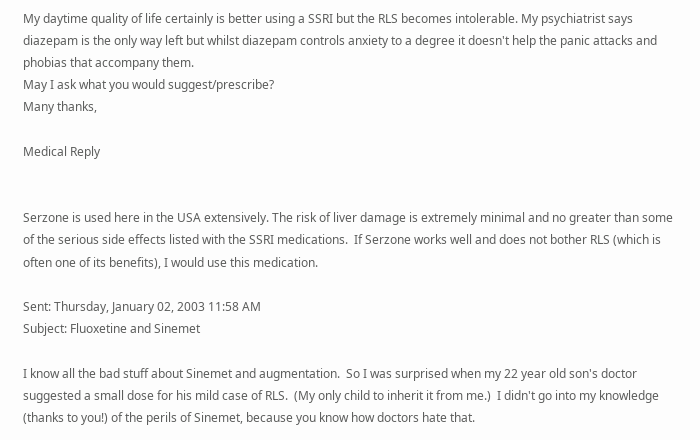My daytime quality of life certainly is better using a SSRI but the RLS becomes intolerable. My psychiatrist says diazepam is the only way left but whilst diazepam controls anxiety to a degree it doesn't help the panic attacks and phobias that accompany them.
May I ask what you would suggest/prescribe?
Many thanks,

Medical Reply


Serzone is used here in the USA extensively. The risk of liver damage is extremely minimal and no greater than some of the serious side effects listed with the SSRI medications.  If Serzone works well and does not bother RLS (which is often one of its benefits), I would use this medication.

Sent: Thursday, January 02, 2003 11:58 AM
Subject: Fluoxetine and Sinemet

I know all the bad stuff about Sinemet and augmentation.  So I was surprised when my 22 year old son's doctor suggested a small dose for his mild case of RLS.  (My only child to inherit it from me.)  I didn't go into my knowledge (thanks to you!) of the perils of Sinemet, because you know how doctors hate that.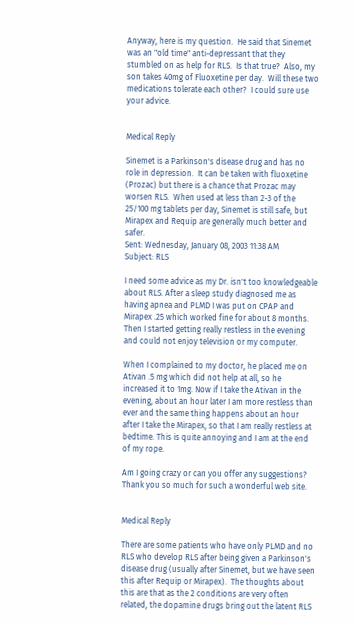Anyway, here is my question.  He said that Sinemet was an "old time" anti-depressant that they stumbled on as help for RLS.  Is that true?  Also, my son takes 40mg of Fluoxetine per day.  Will these two medications tolerate each other?  I could sure use your advice.


Medical Reply

Sinemet is a Parkinson's disease drug and has no role in depression.  It can be taken with fluoxetine (Prozac) but there is a chance that Prozac may worsen RLS.  When used at less than 2-3 of the 25/100 mg tablets per day, Sinemet is still safe, but Mirapex and Requip are generally much better and safer.
Sent: Wednesday, January 08, 2003 11:38 AM
Subject: RLS

I need some advice as my Dr. isn't too knowledgeable about RLS. After a sleep study diagnosed me as having apnea and PLMD I was put on CPAP and Mirapex .25 which worked fine for about 8 months. Then I started getting really restless in the evening and could not enjoy television or my computer.

When I complained to my doctor, he placed me on Ativan .5 mg which did not help at all, so he increased it to 1mg. Now if I take the Ativan in the evening, about an hour later I am more restless than ever and the same thing happens about an hour after I take the Mirapex, so that I am really restless at bedtime. This is quite annoying and I am at the end of my rope.

Am I going crazy or can you offer any suggestions? Thank you so much for such a wonderful web site.


Medical Reply

There are some patients who have only PLMD and no RLS who develop RLS after being given a Parkinson's disease drug (usually after Sinemet, but we have seen this after Requip or Mirapex).  The thoughts about this are that as the 2 conditions are very often related, the dopamine drugs bring out the latent RLS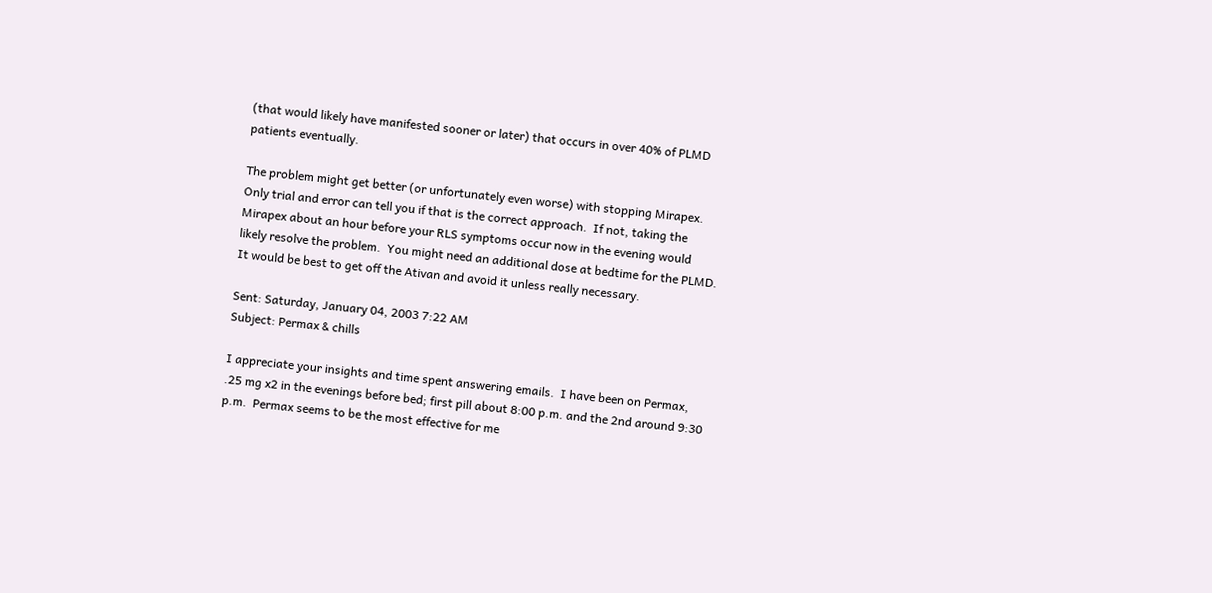(that would likely have manifested sooner or later) that occurs in over 40% of PLMD patients eventually.

The problem might get better (or unfortunately even worse) with stopping Mirapex.  Only trial and error can tell you if that is the correct approach.  If not, taking the Mirapex about an hour before your RLS symptoms occur now in the evening would likely resolve the problem.  You might need an additional dose at bedtime for the PLMD.
It would be best to get off the Ativan and avoid it unless really necessary.

Sent: Saturday, January 04, 2003 7:22 AM
Subject: Permax & chills

I appreciate your insights and time spent answering emails.  I have been on Permax, .25 mg x2 in the evenings before bed; first pill about 8:00 p.m. and the 2nd around 9:30 p.m.  Permax seems to be the most effective for me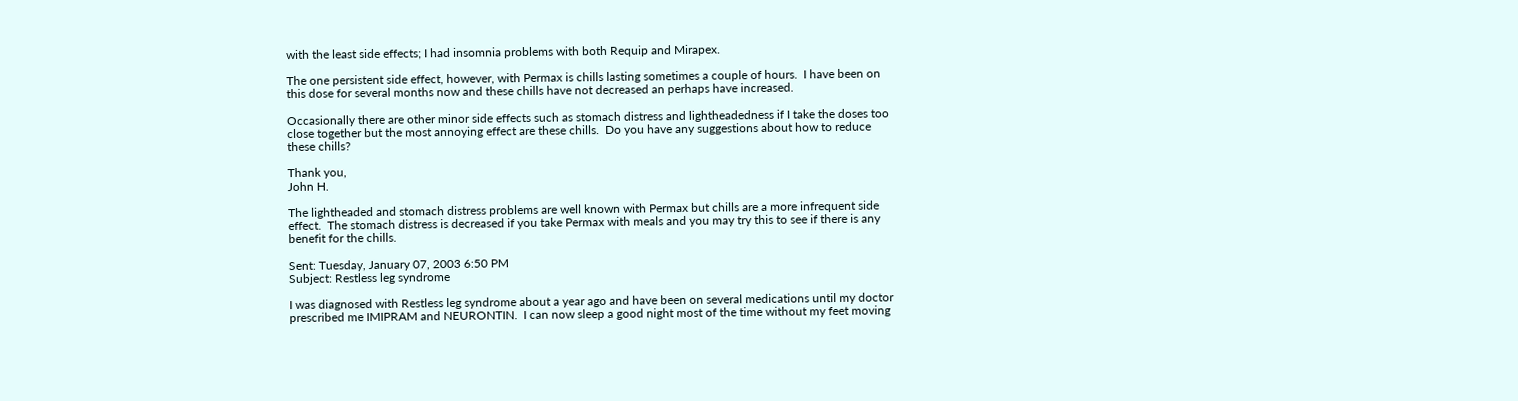with the least side effects; I had insomnia problems with both Requip and Mirapex.

The one persistent side effect, however, with Permax is chills lasting sometimes a couple of hours.  I have been on this dose for several months now and these chills have not decreased an perhaps have increased.

Occasionally there are other minor side effects such as stomach distress and lightheadedness if I take the doses too close together but the most annoying effect are these chills.  Do you have any suggestions about how to reduce these chills?

Thank you,
John H.

The lightheaded and stomach distress problems are well known with Permax but chills are a more infrequent side effect.  The stomach distress is decreased if you take Permax with meals and you may try this to see if there is any benefit for the chills.

Sent: Tuesday, January 07, 2003 6:50 PM
Subject: Restless leg syndrome

I was diagnosed with Restless leg syndrome about a year ago and have been on several medications until my doctor prescribed me IMIPRAM and NEURONTIN.  I can now sleep a good night most of the time without my feet moving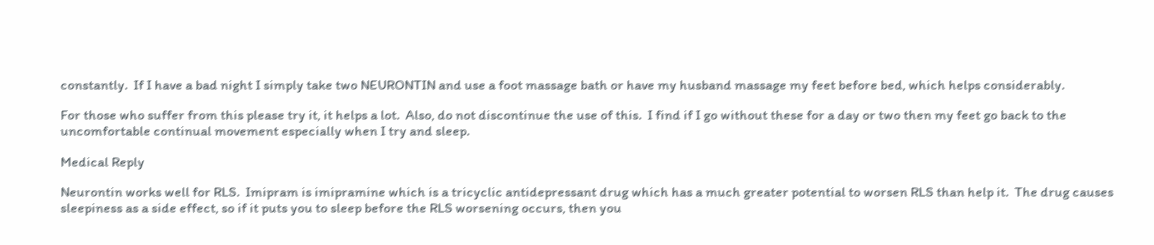constantly.  If I have a bad night I simply take two NEURONTIN and use a foot massage bath or have my husband massage my feet before bed, which helps considerably.

For those who suffer from this please try it, it helps a lot.  Also, do not discontinue the use of this.  I find if I go without these for a day or two then my feet go back to the uncomfortable continual movement especially when I try and sleep.

Medical Reply

Neurontin works well for RLS.  Imipram is imipramine which is a tricyclic antidepressant drug which has a much greater potential to worsen RLS than help it.  The drug causes sleepiness as a side effect, so if it puts you to sleep before the RLS worsening occurs, then you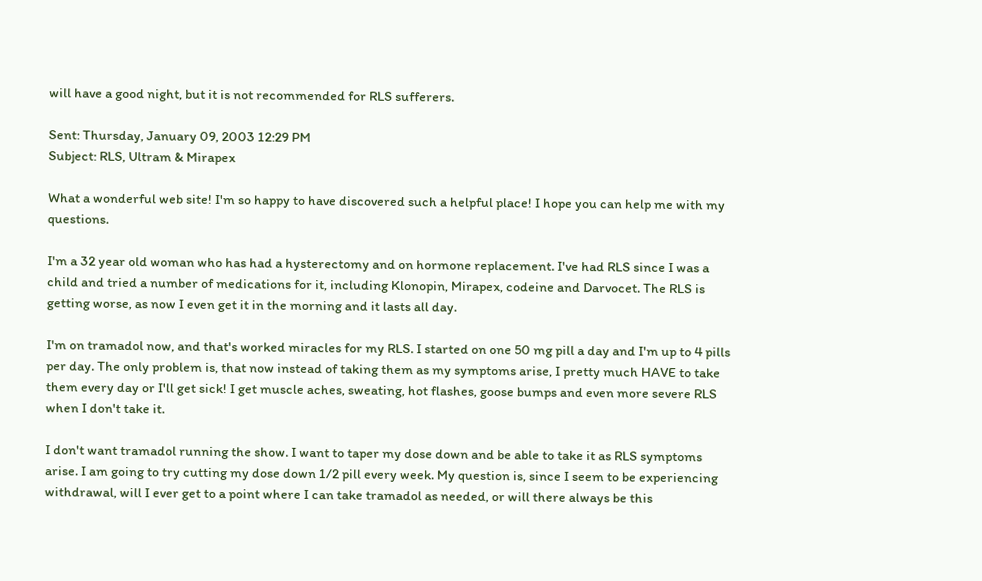will have a good night, but it is not recommended for RLS sufferers.

Sent: Thursday, January 09, 2003 12:29 PM
Subject: RLS, Ultram & Mirapex

What a wonderful web site! I'm so happy to have discovered such a helpful place! I hope you can help me with my questions.

I'm a 32 year old woman who has had a hysterectomy and on hormone replacement. I've had RLS since I was a child and tried a number of medications for it, including Klonopin, Mirapex, codeine and Darvocet. The RLS is getting worse, as now I even get it in the morning and it lasts all day.

I'm on tramadol now, and that's worked miracles for my RLS. I started on one 50 mg pill a day and I'm up to 4 pills per day. The only problem is, that now instead of taking them as my symptoms arise, I pretty much HAVE to take them every day or I'll get sick! I get muscle aches, sweating, hot flashes, goose bumps and even more severe RLS when I don't take it.

I don't want tramadol running the show. I want to taper my dose down and be able to take it as RLS symptoms arise. I am going to try cutting my dose down 1/2 pill every week. My question is, since I seem to be experiencing withdrawal, will I ever get to a point where I can take tramadol as needed, or will there always be this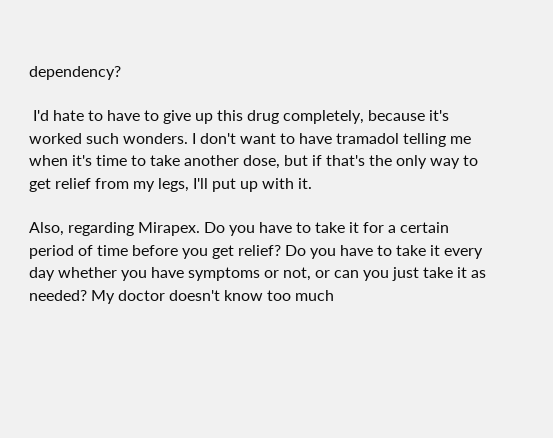dependency?

 I'd hate to have to give up this drug completely, because it's worked such wonders. I don't want to have tramadol telling me when it's time to take another dose, but if that's the only way to get relief from my legs, I'll put up with it.

Also, regarding Mirapex. Do you have to take it for a certain period of time before you get relief? Do you have to take it every day whether you have symptoms or not, or can you just take it as needed? My doctor doesn't know too much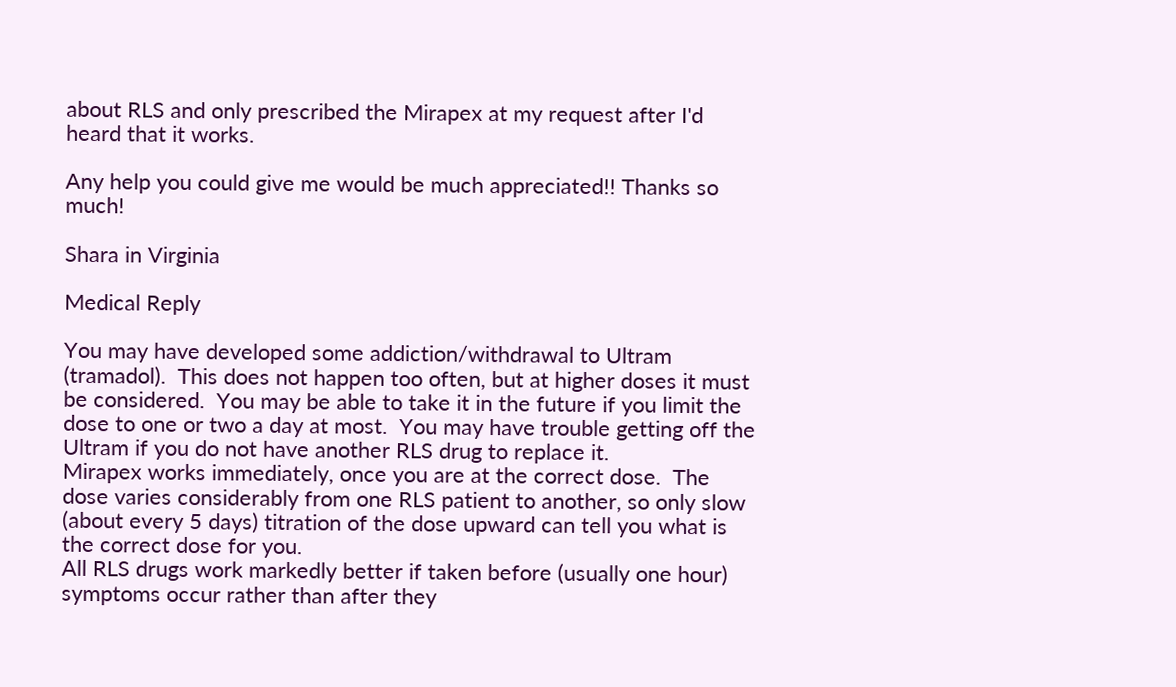about RLS and only prescribed the Mirapex at my request after I'd heard that it works.

Any help you could give me would be much appreciated!! Thanks so much!

Shara in Virginia

Medical Reply

You may have developed some addiction/withdrawal to Ultram (tramadol).  This does not happen too often, but at higher doses it must be considered.  You may be able to take it in the future if you limit the dose to one or two a day at most.  You may have trouble getting off the Ultram if you do not have another RLS drug to replace it.
Mirapex works immediately, once you are at the correct dose.  The dose varies considerably from one RLS patient to another, so only slow (about every 5 days) titration of the dose upward can tell you what is the correct dose for you.
All RLS drugs work markedly better if taken before (usually one hour) symptoms occur rather than after they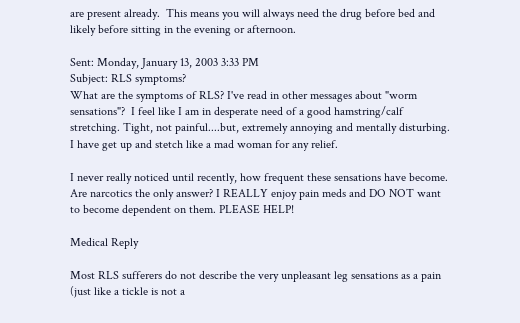are present already.  This means you will always need the drug before bed and likely before sitting in the evening or afternoon.

Sent: Monday, January 13, 2003 3:33 PM
Subject: RLS symptoms?
What are the symptoms of RLS? I've read in other messages about "worm sensations"?  I feel like I am in desperate need of a good hamstring/calf stretching. Tight, not painful....but, extremely annoying and mentally disturbing. I have get up and stetch like a mad woman for any relief.

I never really noticed until recently, how frequent these sensations have become. Are narcotics the only answer? I REALLY enjoy pain meds and DO NOT want to become dependent on them. PLEASE HELP!

Medical Reply

Most RLS sufferers do not describe the very unpleasant leg sensations as a pain (just like a tickle is not a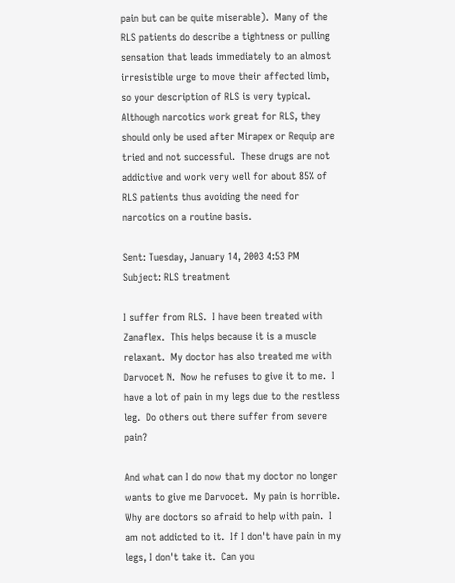pain but can be quite miserable).  Many of the RLS patients do describe a tightness or pulling sensation that leads immediately to an almost irresistible urge to move their affected limb, so your description of RLS is very typical.
Although narcotics work great for RLS, they should only be used after Mirapex or Requip are tried and not successful.  These drugs are not addictive and work very well for about 85% of RLS patients thus avoiding the need for narcotics on a routine basis.

Sent: Tuesday, January 14, 2003 4:53 PM
Subject: RLS treatment

I suffer from RLS.  I have been treated with Zanaflex.  This helps because it is a muscle relaxant.  My doctor has also treated me with Darvocet N.  Now he refuses to give it to me.  I have a lot of pain in my legs due to the restless leg.  Do others out there suffer from severe pain?

And what can I do now that my doctor no longer wants to give me Darvocet.  My pain is horrible.  Why are doctors so afraid to help with pain.  I am not addicted to it.  If I don't have pain in my legs, I don't take it.  Can you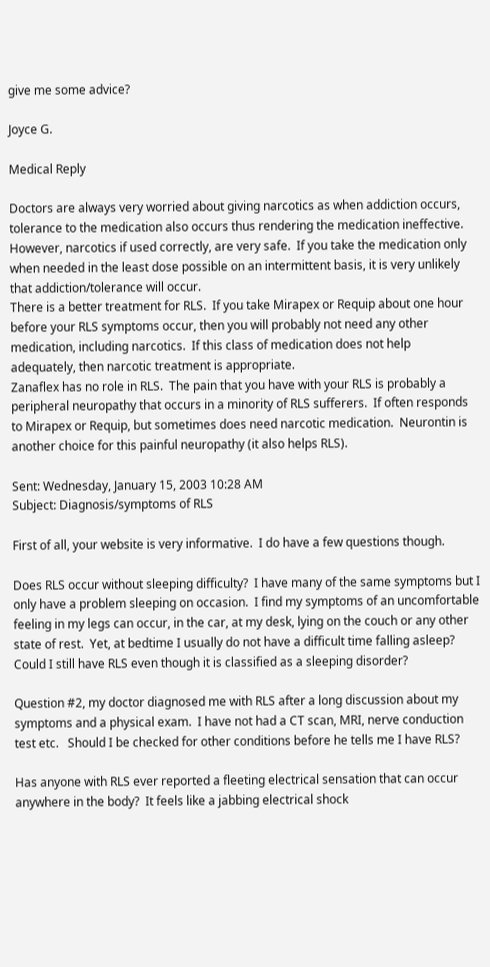give me some advice?

Joyce G.

Medical Reply

Doctors are always very worried about giving narcotics as when addiction occurs, tolerance to the medication also occurs thus rendering the medication ineffective.  However, narcotics if used correctly, are very safe.  If you take the medication only when needed in the least dose possible on an intermittent basis, it is very unlikely that addiction/tolerance will occur.
There is a better treatment for RLS.  If you take Mirapex or Requip about one hour before your RLS symptoms occur, then you will probably not need any other medication, including narcotics.  If this class of medication does not help adequately, then narcotic treatment is appropriate.
Zanaflex has no role in RLS.  The pain that you have with your RLS is probably a peripheral neuropathy that occurs in a minority of RLS sufferers.  If often responds to Mirapex or Requip, but sometimes does need narcotic medication.  Neurontin is another choice for this painful neuropathy (it also helps RLS).

Sent: Wednesday, January 15, 2003 10:28 AM
Subject: Diagnosis/symptoms of RLS

First of all, your website is very informative.  I do have a few questions though.

Does RLS occur without sleeping difficulty?  I have many of the same symptoms but I only have a problem sleeping on occasion.  I find my symptoms of an uncomfortable feeling in my legs can occur, in the car, at my desk, lying on the couch or any other state of rest.  Yet, at bedtime I usually do not have a difficult time falling asleep?  Could I still have RLS even though it is classified as a sleeping disorder?

Question #2, my doctor diagnosed me with RLS after a long discussion about my symptoms and a physical exam.  I have not had a CT scan, MRI, nerve conduction test etc.   Should I be checked for other conditions before he tells me I have RLS?

Has anyone with RLS ever reported a fleeting electrical sensation that can occur anywhere in the body?  It feels like a jabbing electrical shock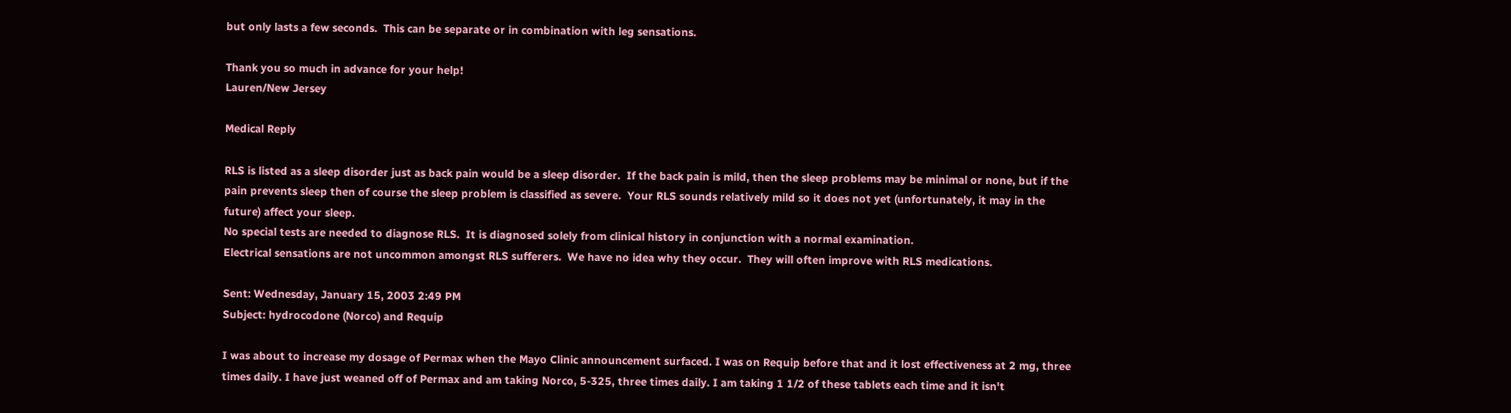but only lasts a few seconds.  This can be separate or in combination with leg sensations.

Thank you so much in advance for your help!
Lauren/New Jersey

Medical Reply

RLS is listed as a sleep disorder just as back pain would be a sleep disorder.  If the back pain is mild, then the sleep problems may be minimal or none, but if the pain prevents sleep then of course the sleep problem is classified as severe.  Your RLS sounds relatively mild so it does not yet (unfortunately, it may in the future) affect your sleep.
No special tests are needed to diagnose RLS.  It is diagnosed solely from clinical history in conjunction with a normal examination.
Electrical sensations are not uncommon amongst RLS sufferers.  We have no idea why they occur.  They will often improve with RLS medications.

Sent: Wednesday, January 15, 2003 2:49 PM
Subject: hydrocodone (Norco) and Requip

I was about to increase my dosage of Permax when the Mayo Clinic announcement surfaced. I was on Requip before that and it lost effectiveness at 2 mg, three times daily. I have just weaned off of Permax and am taking Norco, 5-325, three times daily. I am taking 1 1/2 of these tablets each time and it isn't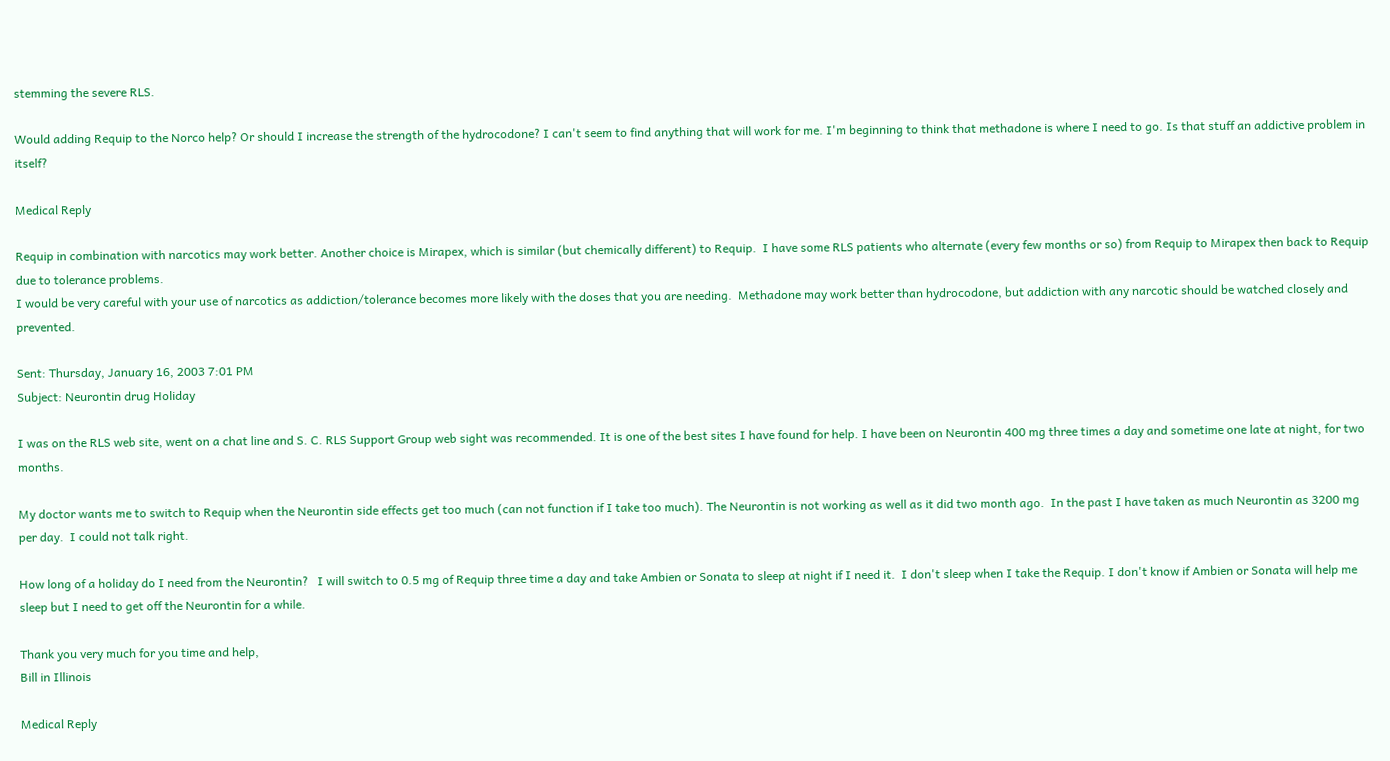stemming the severe RLS.

Would adding Requip to the Norco help? Or should I increase the strength of the hydrocodone? I can't seem to find anything that will work for me. I'm beginning to think that methadone is where I need to go. Is that stuff an addictive problem in itself?

Medical Reply

Requip in combination with narcotics may work better. Another choice is Mirapex, which is similar (but chemically different) to Requip.  I have some RLS patients who alternate (every few months or so) from Requip to Mirapex then back to Requip due to tolerance problems.
I would be very careful with your use of narcotics as addiction/tolerance becomes more likely with the doses that you are needing.  Methadone may work better than hydrocodone, but addiction with any narcotic should be watched closely and prevented.

Sent: Thursday, January 16, 2003 7:01 PM
Subject: Neurontin drug Holiday

I was on the RLS web site, went on a chat line and S. C. RLS Support Group web sight was recommended. It is one of the best sites I have found for help. I have been on Neurontin 400 mg three times a day and sometime one late at night, for two months.

My doctor wants me to switch to Requip when the Neurontin side effects get too much (can not function if I take too much). The Neurontin is not working as well as it did two month ago.  In the past I have taken as much Neurontin as 3200 mg per day.  I could not talk right.

How long of a holiday do I need from the Neurontin?   I will switch to 0.5 mg of Requip three time a day and take Ambien or Sonata to sleep at night if I need it.  I don't sleep when I take the Requip. I don't know if Ambien or Sonata will help me sleep but I need to get off the Neurontin for a while.

Thank you very much for you time and help,
Bill in Illinois

Medical Reply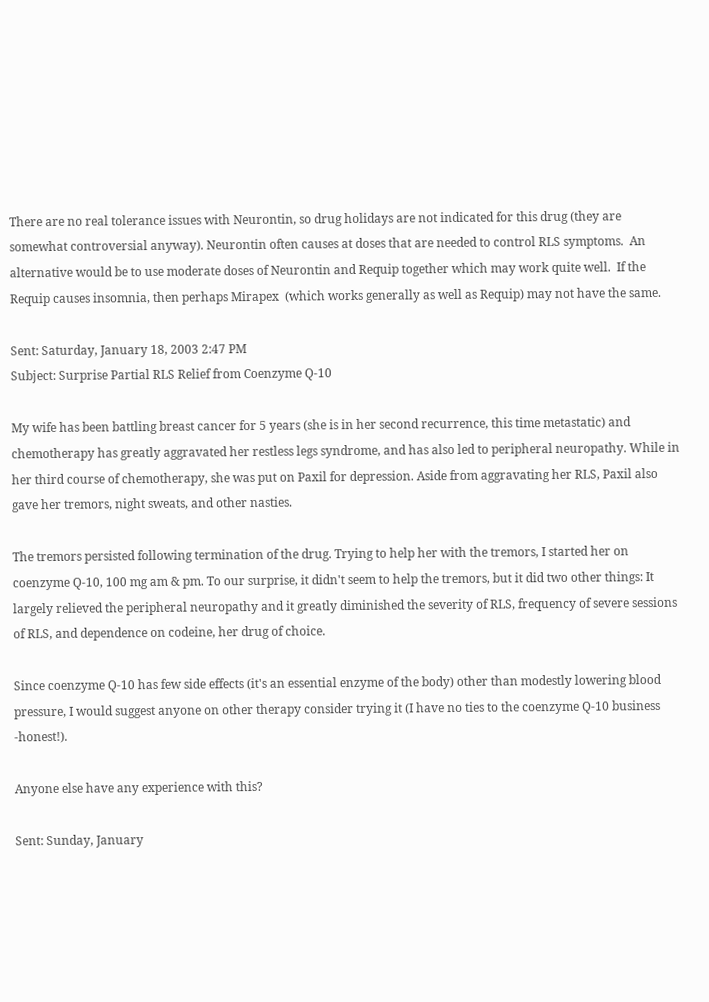There are no real tolerance issues with Neurontin, so drug holidays are not indicated for this drug (they are somewhat controversial anyway). Neurontin often causes at doses that are needed to control RLS symptoms.  An alternative would be to use moderate doses of Neurontin and Requip together which may work quite well.  If the Requip causes insomnia, then perhaps Mirapex  (which works generally as well as Requip) may not have the same.

Sent: Saturday, January 18, 2003 2:47 PM
Subject: Surprise Partial RLS Relief from Coenzyme Q-10

My wife has been battling breast cancer for 5 years (she is in her second recurrence, this time metastatic) and chemotherapy has greatly aggravated her restless legs syndrome, and has also led to peripheral neuropathy. While in her third course of chemotherapy, she was put on Paxil for depression. Aside from aggravating her RLS, Paxil also gave her tremors, night sweats, and other nasties.

The tremors persisted following termination of the drug. Trying to help her with the tremors, I started her on coenzyme Q-10, 100 mg am & pm. To our surprise, it didn't seem to help the tremors, but it did two other things: It largely relieved the peripheral neuropathy and it greatly diminished the severity of RLS, frequency of severe sessions of RLS, and dependence on codeine, her drug of choice.

Since coenzyme Q-10 has few side effects (it's an essential enzyme of the body) other than modestly lowering blood pressure, I would suggest anyone on other therapy consider trying it (I have no ties to the coenzyme Q-10 business -honest!).

Anyone else have any experience with this?

Sent: Sunday, January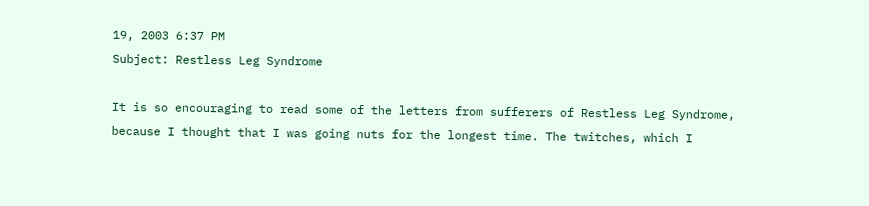19, 2003 6:37 PM
Subject: Restless Leg Syndrome

It is so encouraging to read some of the letters from sufferers of Restless Leg Syndrome, because I thought that I was going nuts for the longest time. The twitches, which I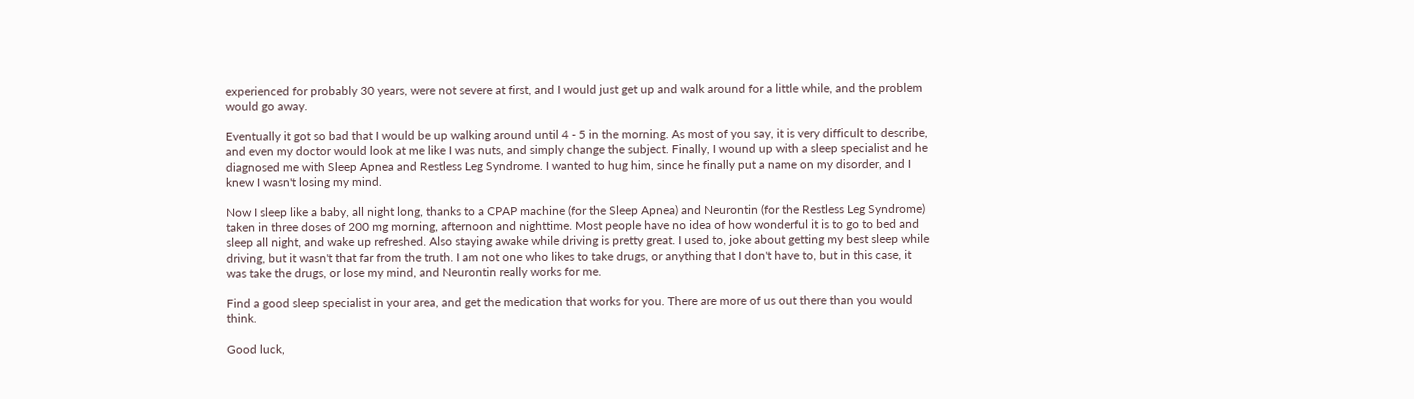experienced for probably 30 years, were not severe at first, and I would just get up and walk around for a little while, and the problem would go away.

Eventually it got so bad that I would be up walking around until 4 - 5 in the morning. As most of you say, it is very difficult to describe, and even my doctor would look at me like I was nuts, and simply change the subject. Finally, I wound up with a sleep specialist and he diagnosed me with Sleep Apnea and Restless Leg Syndrome. I wanted to hug him, since he finally put a name on my disorder, and I knew I wasn't losing my mind.

Now I sleep like a baby, all night long, thanks to a CPAP machine (for the Sleep Apnea) and Neurontin (for the Restless Leg Syndrome) taken in three doses of 200 mg morning, afternoon and nighttime. Most people have no idea of how wonderful it is to go to bed and sleep all night, and wake up refreshed. Also staying awake while driving is pretty great. I used to, joke about getting my best sleep while driving, but it wasn't that far from the truth. I am not one who likes to take drugs, or anything that I don't have to, but in this case, it was take the drugs, or lose my mind, and Neurontin really works for me.

Find a good sleep specialist in your area, and get the medication that works for you. There are more of us out there than you would think.

Good luck,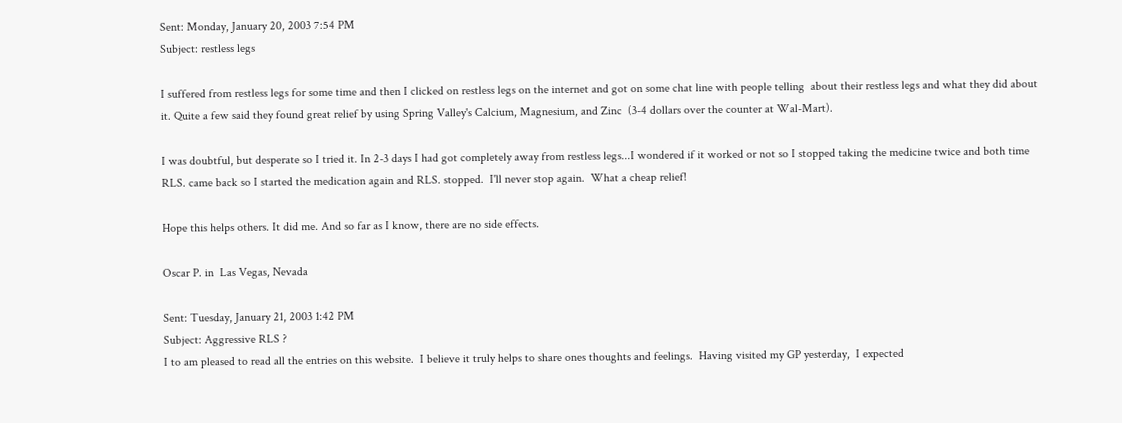Sent: Monday, January 20, 2003 7:54 PM
Subject: restless legs

I suffered from restless legs for some time and then I clicked on restless legs on the internet and got on some chat line with people telling  about their restless legs and what they did about it. Quite a few said they found great relief by using Spring Valley's Calcium, Magnesium, and Zinc  (3-4 dollars over the counter at Wal-Mart).

I was doubtful, but desperate so I tried it. In 2-3 days I had got completely away from restless legs...I wondered if it worked or not so I stopped taking the medicine twice and both time RLS. came back so I started the medication again and RLS. stopped.  I'll never stop again.  What a cheap relief!

Hope this helps others. It did me. And so far as I know, there are no side effects.

Oscar P. in  Las Vegas, Nevada

Sent: Tuesday, January 21, 2003 1:42 PM
Subject: Aggressive RLS ?
I to am pleased to read all the entries on this website.  I believe it truly helps to share ones thoughts and feelings.  Having visited my GP yesterday,  I expected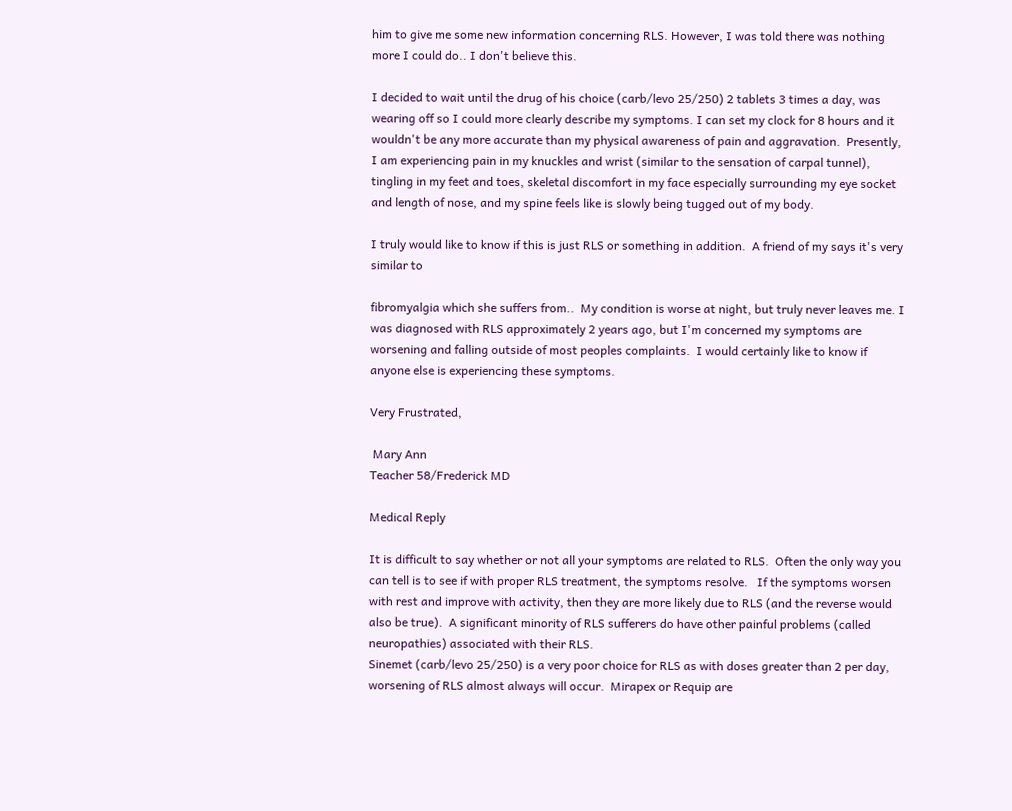him to give me some new information concerning RLS. However, I was told there was nothing more I could do.. I don't believe this.

I decided to wait until the drug of his choice (carb/levo 25/250) 2 tablets 3 times a day, was wearing off so I could more clearly describe my symptoms. I can set my clock for 8 hours and it wouldn't be any more accurate than my physical awareness of pain and aggravation.  Presently, I am experiencing pain in my knuckles and wrist (similar to the sensation of carpal tunnel), tingling in my feet and toes, skeletal discomfort in my face especially surrounding my eye socket and length of nose, and my spine feels like is slowly being tugged out of my body.

I truly would like to know if this is just RLS or something in addition.  A friend of my says it's very similar to

fibromyalgia which she suffers from..  My condition is worse at night, but truly never leaves me. I was diagnosed with RLS approximately 2 years ago, but I'm concerned my symptoms are worsening and falling outside of most peoples complaints.  I would certainly like to know if anyone else is experiencing these symptoms.

Very Frustrated,

 Mary Ann
Teacher 58/Frederick MD

Medical Reply

It is difficult to say whether or not all your symptoms are related to RLS.  Often the only way you can tell is to see if with proper RLS treatment, the symptoms resolve.   If the symptoms worsen with rest and improve with activity, then they are more likely due to RLS (and the reverse would also be true).  A significant minority of RLS sufferers do have other painful problems (called neuropathies) associated with their RLS.
Sinemet (carb/levo 25/250) is a very poor choice for RLS as with doses greater than 2 per day, worsening of RLS almost always will occur.  Mirapex or Requip are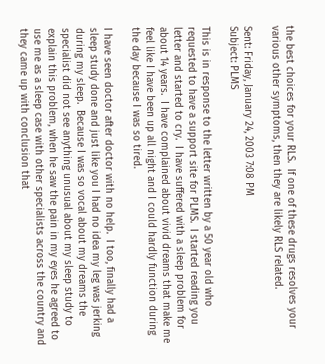the best choices for your RLS.  If one of these drugs resolves your various other symptoms, then they are likely RLS related.

Sent: Friday, January 24, 2003 7:08 PM
Subject: PLMS

This is in response to the letter written by a 50 year old who requested to have a support site for PLMS.  I started reading you letter and started to cry.  I have suffered with a sleep problem for about 14 years.  I have complained about vivid dreams that make me feel like I have been up all night and I could hardly function during the day because I was so tired.

I have seen doctor after doctor with no help.  I too, finally had a sleep study done and just like you I had no idea my leg was jerking during my sleep.  Because I was so vocal about my dreams the specialist did not see anything unusual about my sleep study to explain this problem, when he saw the pain in my eyes he agreed to use me as a sleep case with other specialists across the country and they came up with conclusion that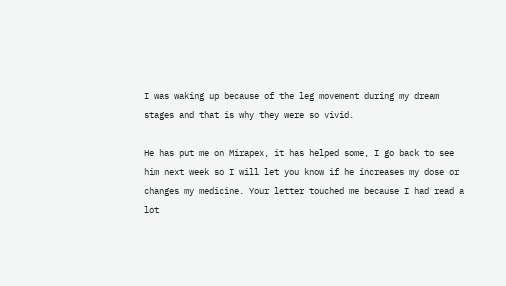I was waking up because of the leg movement during my dream stages and that is why they were so vivid.

He has put me on Mirapex, it has helped some, I go back to see him next week so I will let you know if he increases my dose or changes my medicine. Your letter touched me because I had read a lot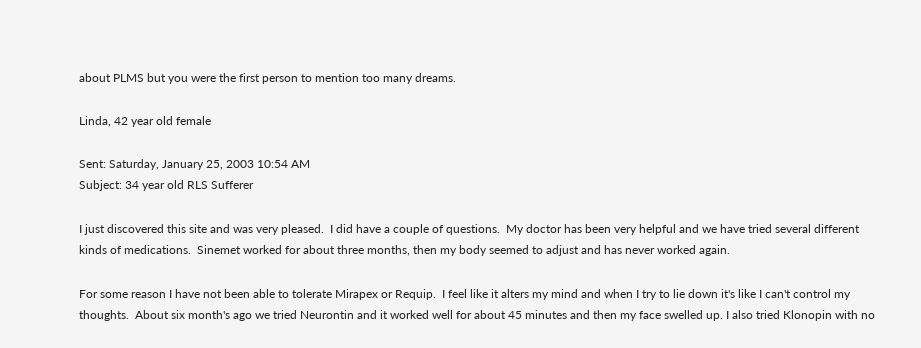about PLMS but you were the first person to mention too many dreams.

Linda, 42 year old female

Sent: Saturday, January 25, 2003 10:54 AM
Subject: 34 year old RLS Sufferer

I just discovered this site and was very pleased.  I did have a couple of questions.  My doctor has been very helpful and we have tried several different kinds of medications.  Sinemet worked for about three months, then my body seemed to adjust and has never worked again.

For some reason I have not been able to tolerate Mirapex or Requip.  I feel like it alters my mind and when I try to lie down it's like I can't control my thoughts.  About six month's ago we tried Neurontin and it worked well for about 45 minutes and then my face swelled up. I also tried Klonopin with no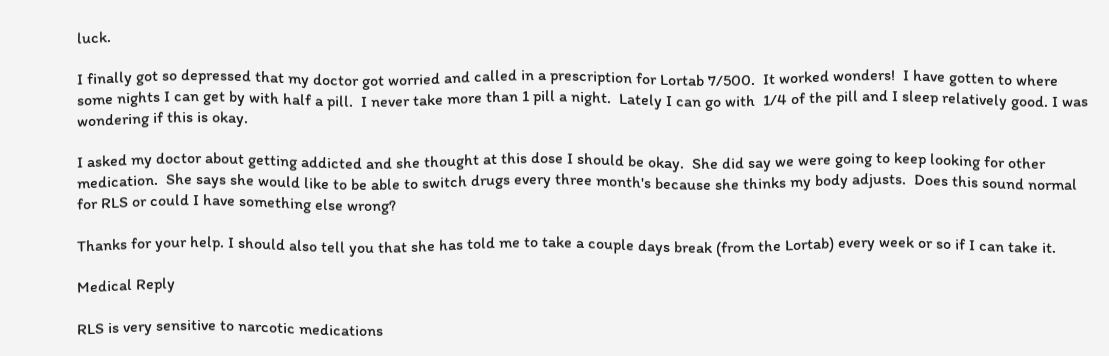luck.

I finally got so depressed that my doctor got worried and called in a prescription for Lortab 7/500.  It worked wonders!  I have gotten to where some nights I can get by with half a pill.  I never take more than 1 pill a night.  Lately I can go with  1/4 of the pill and I sleep relatively good. I was wondering if this is okay.

I asked my doctor about getting addicted and she thought at this dose I should be okay.  She did say we were going to keep looking for other medication.  She says she would like to be able to switch drugs every three month's because she thinks my body adjusts.  Does this sound normal for RLS or could I have something else wrong?

Thanks for your help. I should also tell you that she has told me to take a couple days break (from the Lortab) every week or so if I can take it.

Medical Reply

RLS is very sensitive to narcotic medications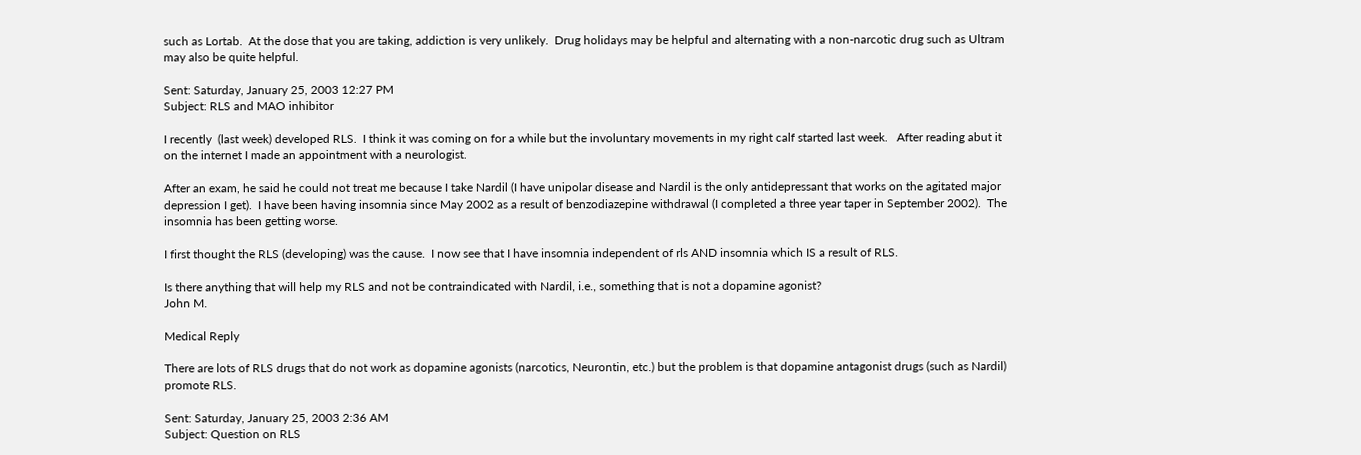such as Lortab.  At the dose that you are taking, addiction is very unlikely.  Drug holidays may be helpful and alternating with a non-narcotic drug such as Ultram may also be quite helpful.

Sent: Saturday, January 25, 2003 12:27 PM
Subject: RLS and MAO inhibitor

I recently  (last week) developed RLS.  I think it was coming on for a while but the involuntary movements in my right calf started last week.   After reading abut it on the internet I made an appointment with a neurologist.

After an exam, he said he could not treat me because I take Nardil (I have unipolar disease and Nardil is the only antidepressant that works on the agitated major depression I get).  I have been having insomnia since May 2002 as a result of benzodiazepine withdrawal (I completed a three year taper in September 2002).  The insomnia has been getting worse.

I first thought the RLS (developing) was the cause.  I now see that I have insomnia independent of rls AND insomnia which IS a result of RLS.

Is there anything that will help my RLS and not be contraindicated with Nardil, i.e., something that is not a dopamine agonist?
John M.

Medical Reply

There are lots of RLS drugs that do not work as dopamine agonists (narcotics, Neurontin, etc.) but the problem is that dopamine antagonist drugs (such as Nardil) promote RLS.

Sent: Saturday, January 25, 2003 2:36 AM
Subject: Question on RLS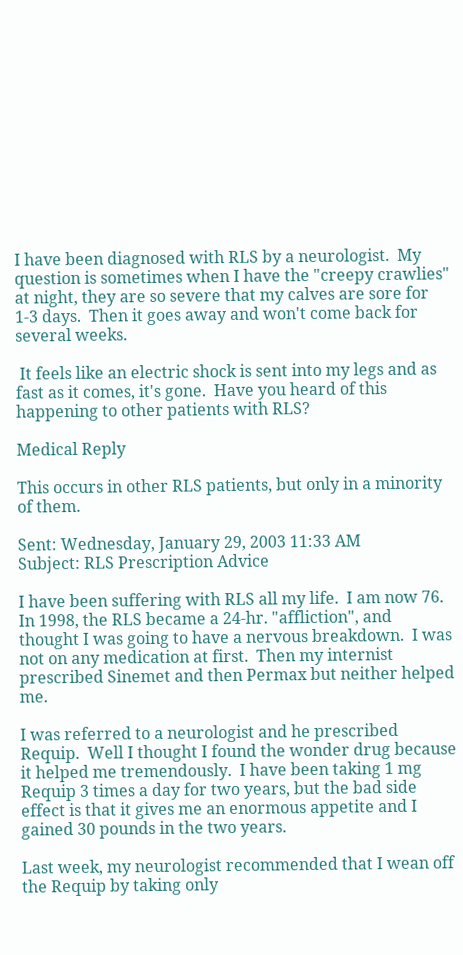I have been diagnosed with RLS by a neurologist.  My question is sometimes when I have the "creepy crawlies" at night, they are so severe that my calves are sore for 1-3 days.  Then it goes away and won't come back for several weeks.

 It feels like an electric shock is sent into my legs and as fast as it comes, it's gone.  Have you heard of this happening to other patients with RLS?

Medical Reply

This occurs in other RLS patients, but only in a minority of them.

Sent: Wednesday, January 29, 2003 11:33 AM
Subject: RLS Prescription Advice

I have been suffering with RLS all my life.  I am now 76.  In 1998, the RLS became a 24-hr. "affliction", and thought I was going to have a nervous breakdown.  I was not on any medication at first.  Then my internist prescribed Sinemet and then Permax but neither helped me.

I was referred to a neurologist and he prescribed Requip.  Well I thought I found the wonder drug because it helped me tremendously.  I have been taking 1 mg Requip 3 times a day for two years, but the bad side effect is that it gives me an enormous appetite and I gained 30 pounds in the two years.

Last week, my neurologist recommended that I wean off the Requip by taking only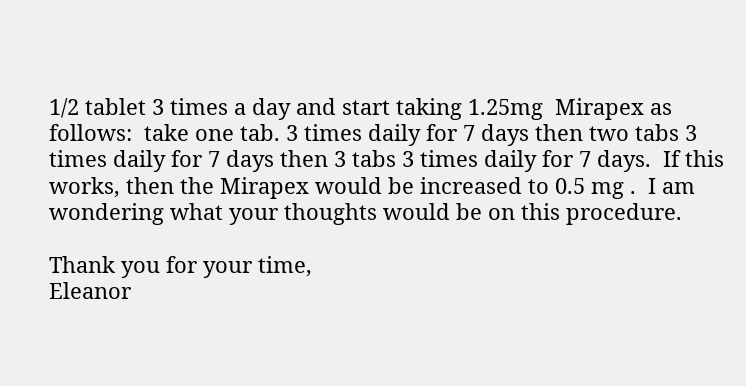1/2 tablet 3 times a day and start taking 1.25mg  Mirapex as follows:  take one tab. 3 times daily for 7 days then two tabs 3 times daily for 7 days then 3 tabs 3 times daily for 7 days.  If this works, then the Mirapex would be increased to 0.5 mg .  I am wondering what your thoughts would be on this procedure.

Thank you for your time,
Eleanor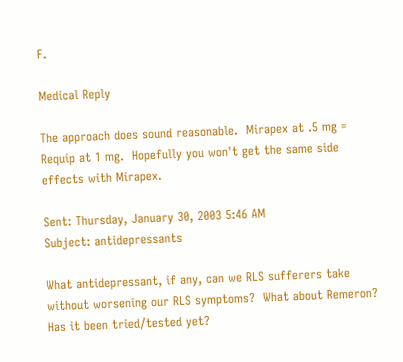F.

Medical Reply

The approach does sound reasonable.  Mirapex at .5 mg = Requip at 1 mg.  Hopefully you won't get the same side effects with Mirapex.

Sent: Thursday, January 30, 2003 5:46 AM
Subject: antidepressants

What antidepressant, if any, can we RLS sufferers take without worsening our RLS symptoms?  What about Remeron?  Has it been tried/tested yet?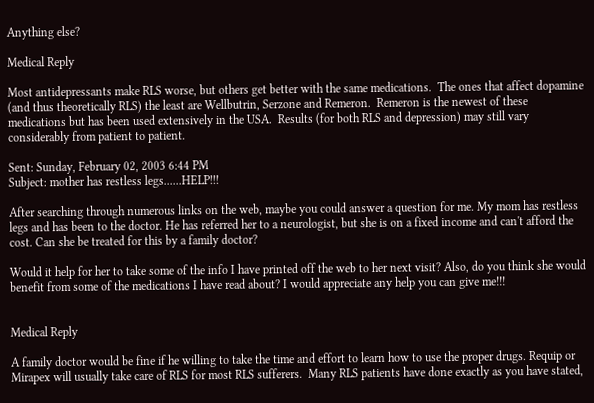Anything else?

Medical Reply

Most antidepressants make RLS worse, but others get better with the same medications.  The ones that affect dopamine (and thus theoretically RLS) the least are Wellbutrin, Serzone and Remeron.  Remeron is the newest of these medications but has been used extensively in the USA.  Results (for both RLS and depression) may still vary considerably from patient to patient.

Sent: Sunday, February 02, 2003 6:44 PM
Subject: mother has restless legs......HELP!!!

After searching through numerous links on the web, maybe you could answer a question for me. My mom has restless legs and has been to the doctor. He has referred her to a neurologist, but she is on a fixed income and can't afford the cost. Can she be treated for this by a family doctor?

Would it help for her to take some of the info I have printed off the web to her next visit? Also, do you think she would benefit from some of the medications I have read about? I would appreciate any help you can give me!!!


Medical Reply

A family doctor would be fine if he willing to take the time and effort to learn how to use the proper drugs. Requip or Mirapex will usually take care of RLS for most RLS sufferers.  Many RLS patients have done exactly as you have stated,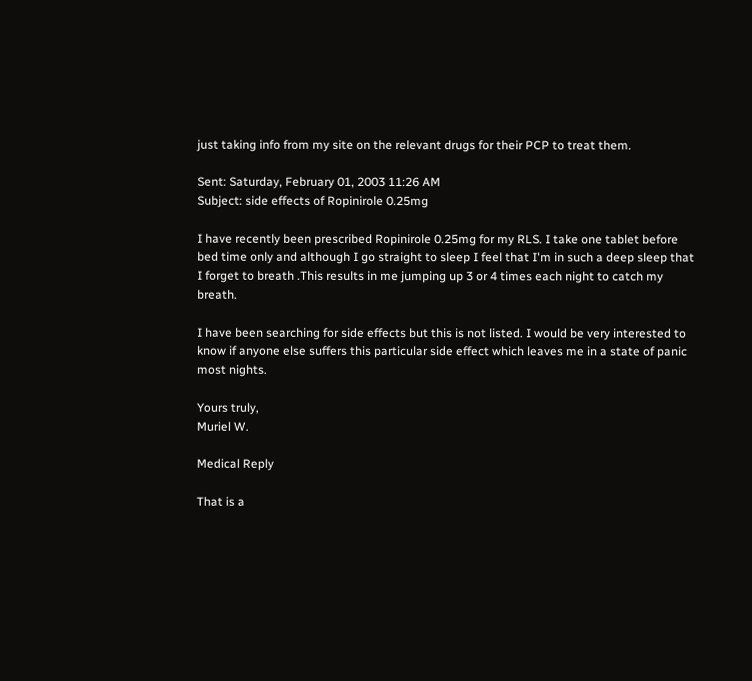just taking info from my site on the relevant drugs for their PCP to treat them.

Sent: Saturday, February 01, 2003 11:26 AM
Subject: side effects of Ropinirole 0.25mg

I have recently been prescribed Ropinirole 0.25mg for my RLS. I take one tablet before bed time only and although I go straight to sleep I feel that I'm in such a deep sleep that I forget to breath .This results in me jumping up 3 or 4 times each night to catch my breath.

I have been searching for side effects but this is not listed. I would be very interested to know if anyone else suffers this particular side effect which leaves me in a state of panic most nights.

Yours truly,
Muriel W.

Medical Reply

That is a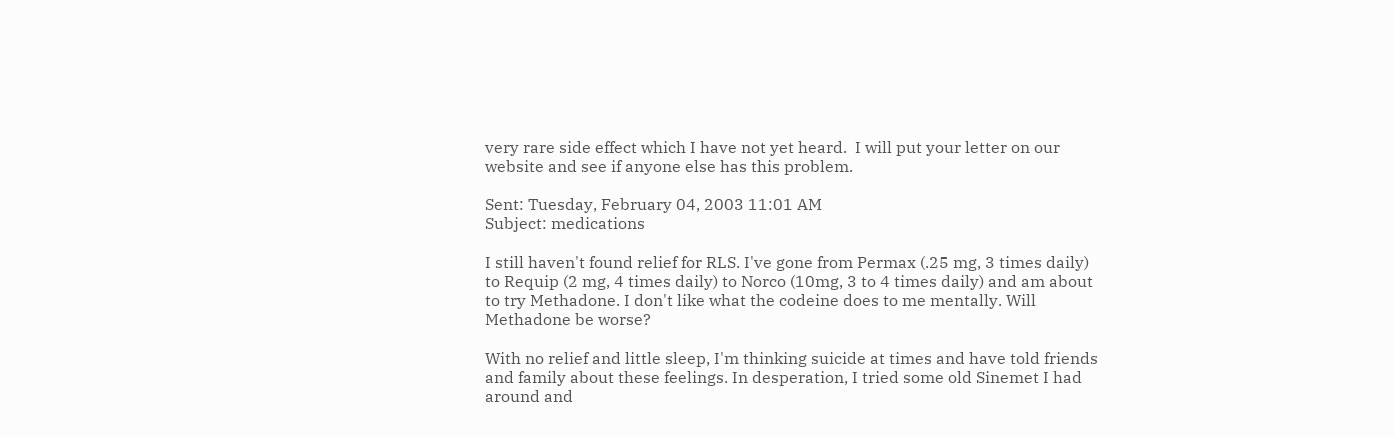very rare side effect which I have not yet heard.  I will put your letter on our website and see if anyone else has this problem.

Sent: Tuesday, February 04, 2003 11:01 AM
Subject: medications

I still haven't found relief for RLS. I've gone from Permax (.25 mg, 3 times daily) to Requip (2 mg, 4 times daily) to Norco (10mg, 3 to 4 times daily) and am about to try Methadone. I don't like what the codeine does to me mentally. Will Methadone be worse?

With no relief and little sleep, I'm thinking suicide at times and have told friends and family about these feelings. In desperation, I tried some old Sinemet I had around and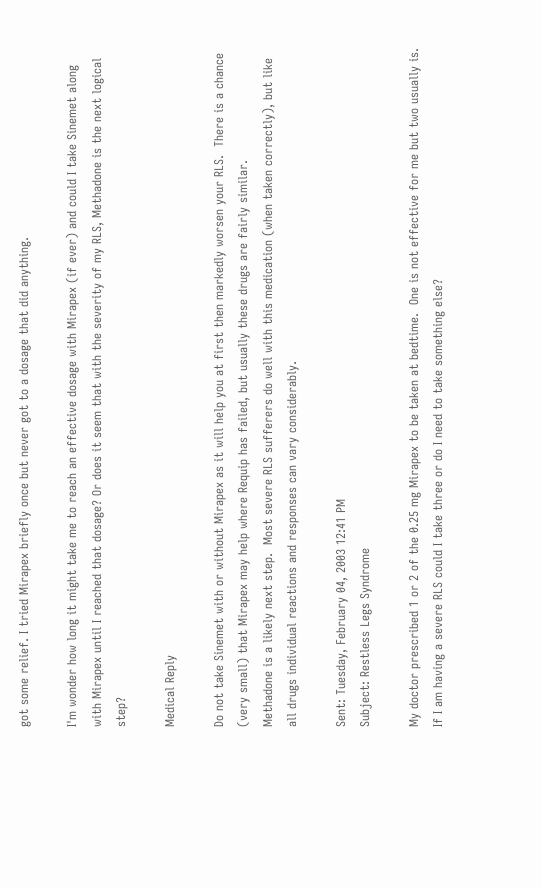got some relief. I tried Mirapex briefly once but never got to a dosage that did anything.

I'm wonder how long it might take me to reach an effective dosage with Mirapex (if ever) and could I take Sinemet along with Mirapex until I reached that dosage? Or does it seem that with the severity of my RLS, Methadone is the next logical step?

Medical Reply

Do not take Sinemet with or without Mirapex as it will help you at first then markedly worsen your RLS.  There is a chance (very small) that Mirapex may help where Requip has failed, but usually these drugs are fairly similar.
Methadone is a likely next step.  Most severe RLS sufferers do well with this medication (when taken correctly), but like all drugs individual reactions and responses can vary considerably.

Sent: Tuesday, February 04, 2003 12:41 PM
Subject: Restless Legs Syndrome

My doctor prescribed 1 or 2 of the 0.25 mg Mirapex to be taken at bedtime.  One is not effective for me but two usually is.  If I am having a severe RLS could I take three or do I need to take something else?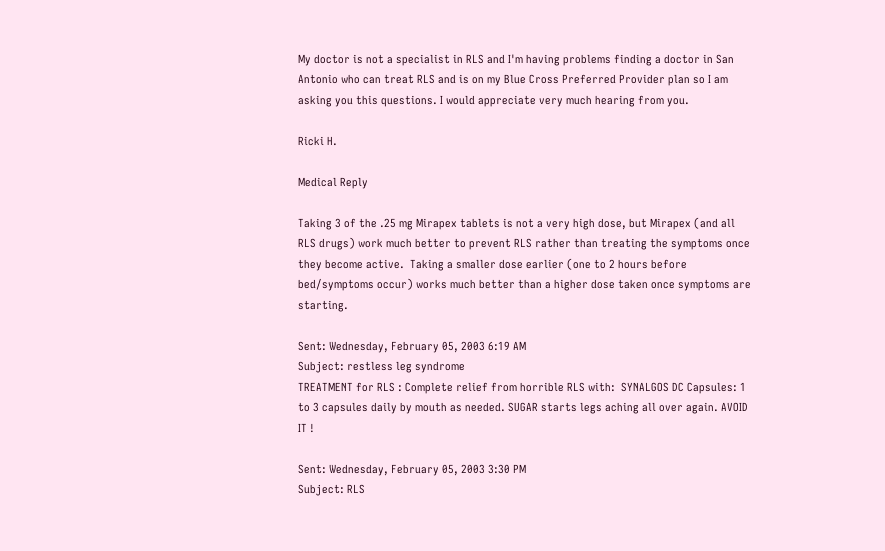My doctor is not a specialist in RLS and I'm having problems finding a doctor in San Antonio who can treat RLS and is on my Blue Cross Preferred Provider plan so I am asking you this questions. I would appreciate very much hearing from you.

Ricki H.

Medical Reply

Taking 3 of the .25 mg Mirapex tablets is not a very high dose, but Mirapex (and all RLS drugs) work much better to prevent RLS rather than treating the symptoms once they become active.  Taking a smaller dose earlier (one to 2 hours before bed/symptoms occur) works much better than a higher dose taken once symptoms are starting.

Sent: Wednesday, February 05, 2003 6:19 AM
Subject: restless leg syndrome
TREATMENT for RLS : Complete relief from horrible RLS with:  SYNALGOS DC Capsules: 1 to 3 capsules daily by mouth as needed. SUGAR starts legs aching all over again. AVOID IT !

Sent: Wednesday, February 05, 2003 3:30 PM
Subject: RLS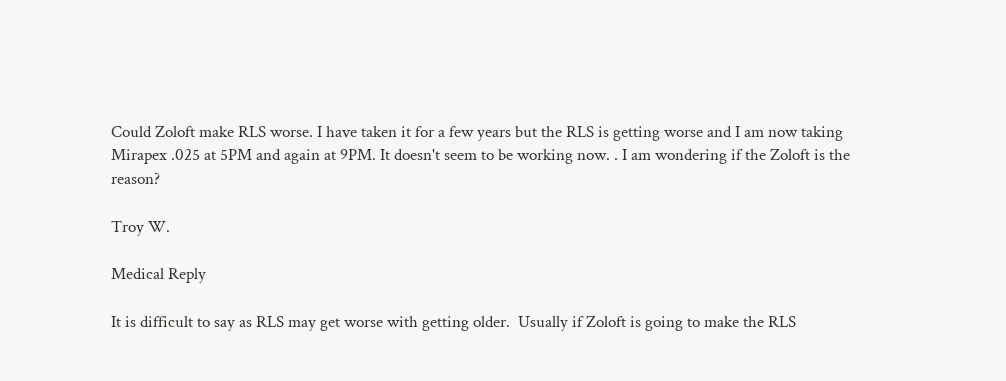Could Zoloft make RLS worse. I have taken it for a few years but the RLS is getting worse and I am now taking Mirapex .025 at 5PM and again at 9PM. It doesn't seem to be working now. . I am wondering if the Zoloft is the reason?

Troy W.

Medical Reply

It is difficult to say as RLS may get worse with getting older.  Usually if Zoloft is going to make the RLS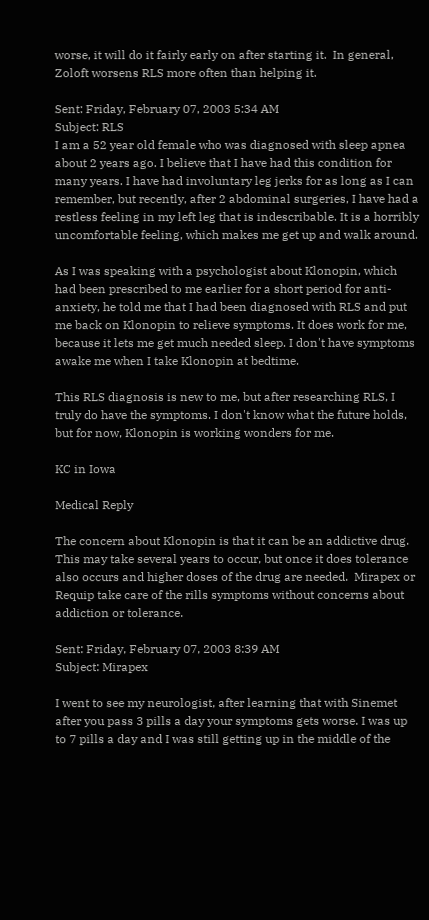worse, it will do it fairly early on after starting it.  In general, Zoloft worsens RLS more often than helping it.

Sent: Friday, February 07, 2003 5:34 AM
Subject: RLS
I am a 52 year old female who was diagnosed with sleep apnea about 2 years ago. I believe that I have had this condition for many years. I have had involuntary leg jerks for as long as I can remember, but recently, after 2 abdominal surgeries, I have had a restless feeling in my left leg that is indescribable. It is a horribly uncomfortable feeling, which makes me get up and walk around.

As I was speaking with a psychologist about Klonopin, which had been prescribed to me earlier for a short period for anti-anxiety, he told me that I had been diagnosed with RLS and put me back on Klonopin to relieve symptoms. It does work for me, because it lets me get much needed sleep. I don't have symptoms awake me when I take Klonopin at bedtime.

This RLS diagnosis is new to me, but after researching RLS, I truly do have the symptoms. I don't know what the future holds, but for now, Klonopin is working wonders for me.

KC in Iowa

Medical Reply

The concern about Klonopin is that it can be an addictive drug.  This may take several years to occur, but once it does tolerance also occurs and higher doses of the drug are needed.  Mirapex or Requip take care of the rills symptoms without concerns about addiction or tolerance.

Sent: Friday, February 07, 2003 8:39 AM
Subject: Mirapex

I went to see my neurologist, after learning that with Sinemet after you pass 3 pills a day your symptoms gets worse. I was up to 7 pills a day and I was still getting up in the middle of the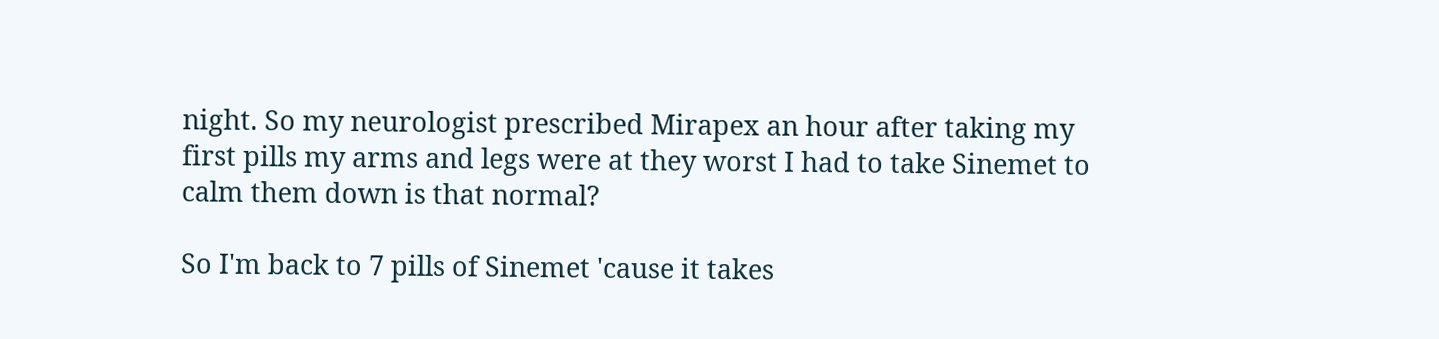night. So my neurologist prescribed Mirapex an hour after taking my first pills my arms and legs were at they worst I had to take Sinemet to calm them down is that normal?

So I'm back to 7 pills of Sinemet 'cause it takes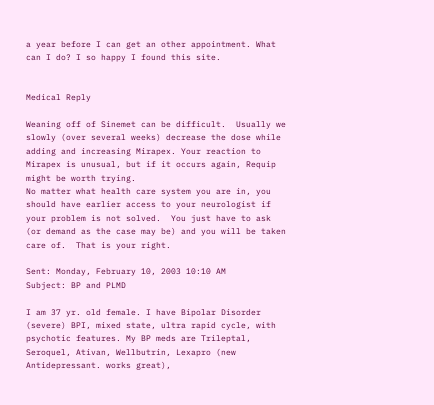a year before I can get an other appointment. What can I do? I so happy I found this site.


Medical Reply

Weaning off of Sinemet can be difficult.  Usually we slowly (over several weeks) decrease the dose while adding and increasing Mirapex. Your reaction to Mirapex is unusual, but if it occurs again, Requip might be worth trying.
No matter what health care system you are in, you should have earlier access to your neurologist if your problem is not solved.  You just have to ask (or demand as the case may be) and you will be taken care of.  That is your right.

Sent: Monday, February 10, 2003 10:10 AM
Subject: BP and PLMD

I am 37 yr. old female. I have Bipolar Disorder (severe) BPI, mixed state, ultra rapid cycle, with psychotic features. My BP meds are Trileptal, Seroquel, Ativan, Wellbutrin, Lexapro (new Antidepressant. works great),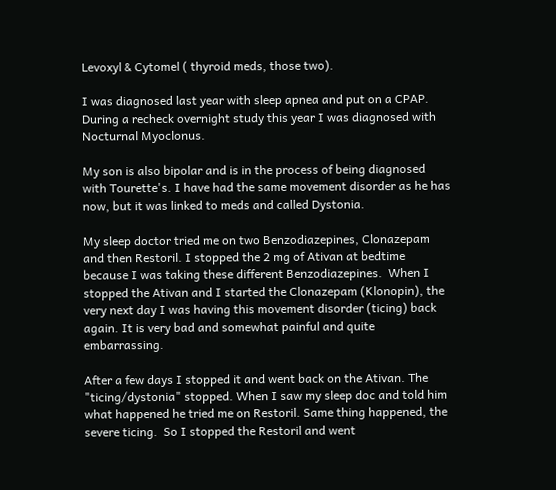Levoxyl & Cytomel ( thyroid meds, those two).

I was diagnosed last year with sleep apnea and put on a CPAP. During a recheck overnight study this year I was diagnosed with Nocturnal Myoclonus.

My son is also bipolar and is in the process of being diagnosed with Tourette's. I have had the same movement disorder as he has now, but it was linked to meds and called Dystonia.

My sleep doctor tried me on two Benzodiazepines, Clonazepam and then Restoril. I stopped the 2 mg of Ativan at bedtime because I was taking these different Benzodiazepines.  When I stopped the Ativan and I started the Clonazepam (Klonopin), the very next day I was having this movement disorder (ticing) back again. It is very bad and somewhat painful and quite embarrassing.

After a few days I stopped it and went back on the Ativan. The "ticing/dystonia" stopped. When I saw my sleep doc and told him what happened he tried me on Restoril. Same thing happened, the severe ticing.  So I stopped the Restoril and went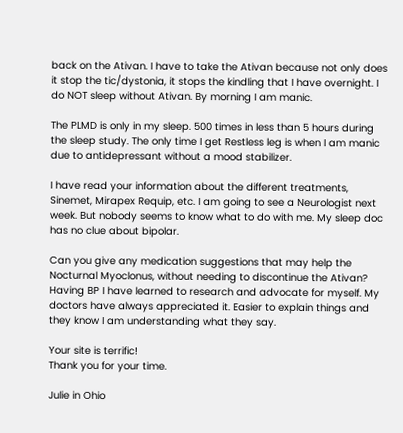back on the Ativan. I have to take the Ativan because not only does it stop the tic/dystonia, it stops the kindling that I have overnight. I do NOT sleep without Ativan. By morning I am manic.

The PLMD is only in my sleep. 500 times in less than 5 hours during the sleep study. The only time I get Restless leg is when I am manic due to antidepressant without a mood stabilizer.

I have read your information about the different treatments, Sinemet, Mirapex Requip, etc. I am going to see a Neurologist next week. But nobody seems to know what to do with me. My sleep doc has no clue about bipolar.

Can you give any medication suggestions that may help the Nocturnal Myoclonus, without needing to discontinue the Ativan? Having BP I have learned to research and advocate for myself. My doctors have always appreciated it. Easier to explain things and they know I am understanding what they say.

Your site is terrific!
Thank you for your time.

Julie in Ohio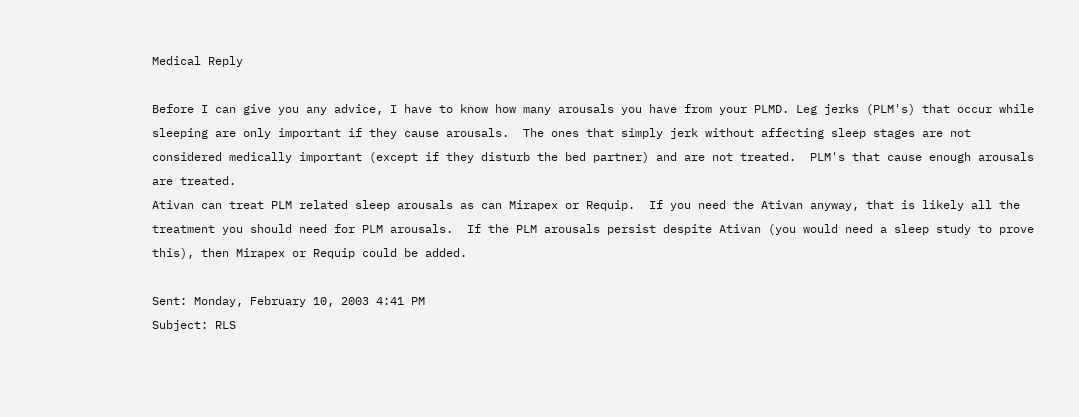Medical Reply

Before I can give you any advice, I have to know how many arousals you have from your PLMD. Leg jerks (PLM's) that occur while sleeping are only important if they cause arousals.  The ones that simply jerk without affecting sleep stages are not considered medically important (except if they disturb the bed partner) and are not treated.  PLM's that cause enough arousals are treated.
Ativan can treat PLM related sleep arousals as can Mirapex or Requip.  If you need the Ativan anyway, that is likely all the treatment you should need for PLM arousals.  If the PLM arousals persist despite Ativan (you would need a sleep study to prove this), then Mirapex or Requip could be added.

Sent: Monday, February 10, 2003 4:41 PM
Subject: RLS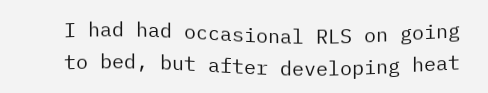I had had occasional RLS on going to bed, but after developing heat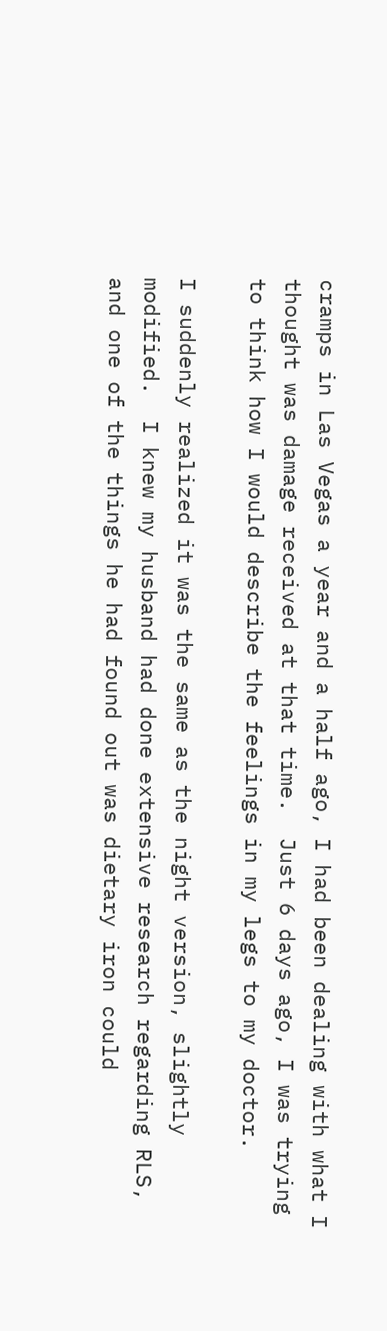cramps in Las Vegas a year and a half ago, I had been dealing with what I thought was damage received at that time.  Just 6 days ago, I was trying to think how I would describe the feelings in my legs to my doctor.

I suddenly realized it was the same as the night version, slightly modified.  I knew my husband had done extensive research regarding RLS, and one of the things he had found out was dietary iron could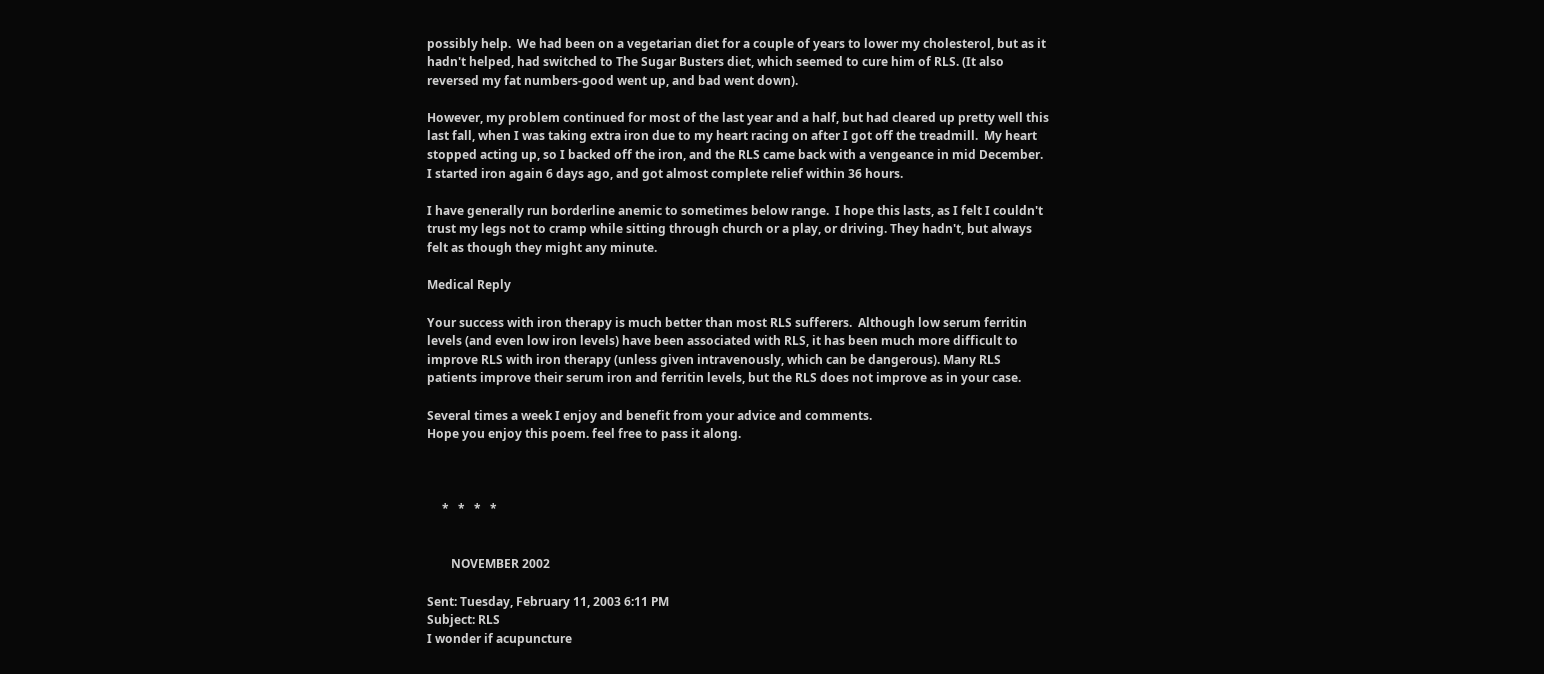possibly help.  We had been on a vegetarian diet for a couple of years to lower my cholesterol, but as it hadn't helped, had switched to The Sugar Busters diet, which seemed to cure him of RLS. (It also reversed my fat numbers-good went up, and bad went down).

However, my problem continued for most of the last year and a half, but had cleared up pretty well this last fall, when I was taking extra iron due to my heart racing on after I got off the treadmill.  My heart stopped acting up, so I backed off the iron, and the RLS came back with a vengeance in mid December.  I started iron again 6 days ago, and got almost complete relief within 36 hours.

I have generally run borderline anemic to sometimes below range.  I hope this lasts, as I felt I couldn't trust my legs not to cramp while sitting through church or a play, or driving. They hadn't, but always felt as though they might any minute.

Medical Reply

Your success with iron therapy is much better than most RLS sufferers.  Although low serum ferritin levels (and even low iron levels) have been associated with RLS, it has been much more difficult to improve RLS with iron therapy (unless given intravenously, which can be dangerous). Many RLS patients improve their serum iron and ferritin levels, but the RLS does not improve as in your case.

Several times a week I enjoy and benefit from your advice and comments.
Hope you enjoy this poem. feel free to pass it along.



     *   *   *   *


        NOVEMBER 2002

Sent: Tuesday, February 11, 2003 6:11 PM
Subject: RLS
I wonder if acupuncture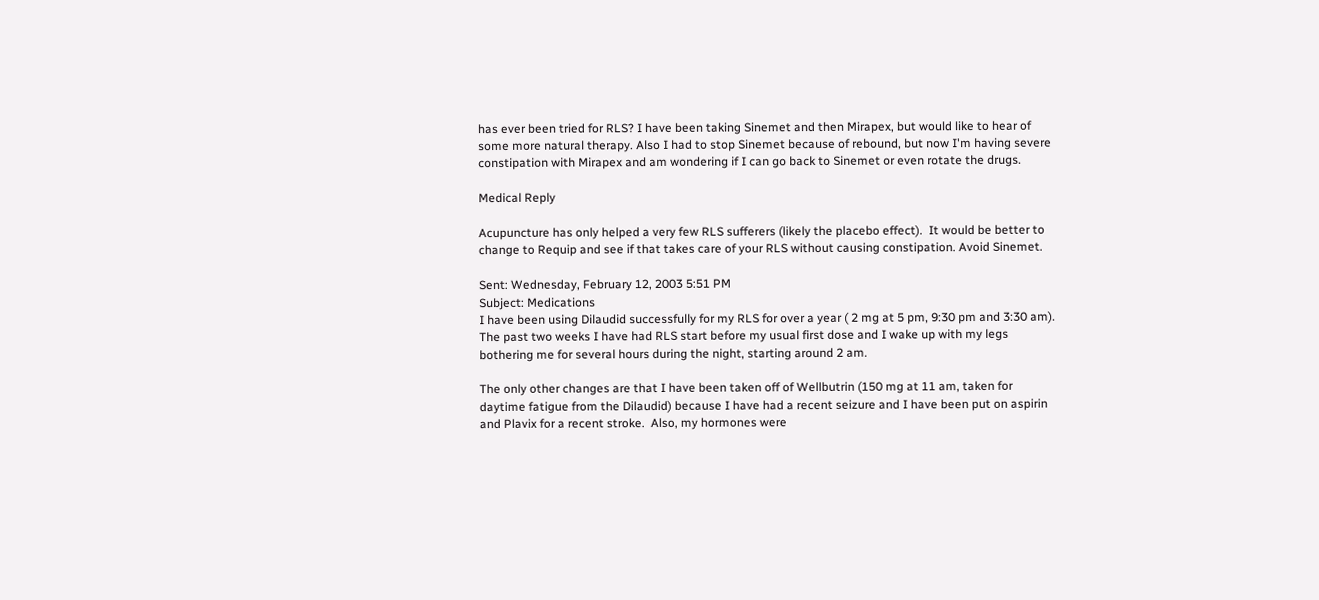has ever been tried for RLS? I have been taking Sinemet and then Mirapex, but would like to hear of some more natural therapy. Also I had to stop Sinemet because of rebound, but now I'm having severe constipation with Mirapex and am wondering if I can go back to Sinemet or even rotate the drugs.

Medical Reply

Acupuncture has only helped a very few RLS sufferers (likely the placebo effect).  It would be better to change to Requip and see if that takes care of your RLS without causing constipation. Avoid Sinemet.

Sent: Wednesday, February 12, 2003 5:51 PM
Subject: Medications
I have been using Dilaudid successfully for my RLS for over a year ( 2 mg at 5 pm, 9:30 pm and 3:30 am).  The past two weeks I have had RLS start before my usual first dose and I wake up with my legs bothering me for several hours during the night, starting around 2 am.

The only other changes are that I have been taken off of Wellbutrin (150 mg at 11 am, taken for daytime fatigue from the Dilaudid) because I have had a recent seizure and I have been put on aspirin and Plavix for a recent stroke.  Also, my hormones were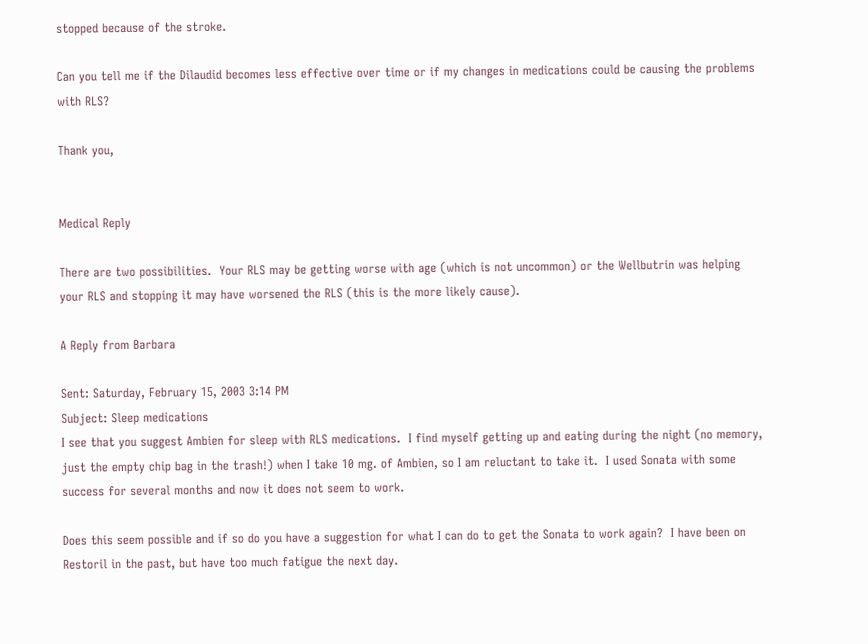stopped because of the stroke.

Can you tell me if the Dilaudid becomes less effective over time or if my changes in medications could be causing the problems with RLS?

Thank you,


Medical Reply

There are two possibilities.  Your RLS may be getting worse with age (which is not uncommon) or the Wellbutrin was helping your RLS and stopping it may have worsened the RLS (this is the more likely cause).

A Reply from Barbara

Sent: Saturday, February 15, 2003 3:14 PM
Subject: Sleep medications
I see that you suggest Ambien for sleep with RLS medications.  I find myself getting up and eating during the night (no memory, just the empty chip bag in the trash!) when I take 10 mg. of Ambien, so I am reluctant to take it.  I used Sonata with some success for several months and now it does not seem to work.

Does this seem possible and if so do you have a suggestion for what I can do to get the Sonata to work again?  I have been on Restoril in the past, but have too much fatigue the next day.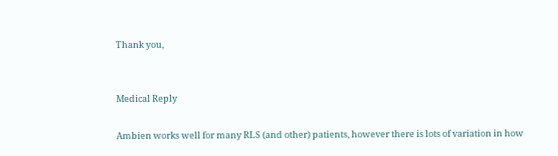Thank you,


Medical Reply

Ambien works well for many RLS (and other) patients, however there is lots of variation in how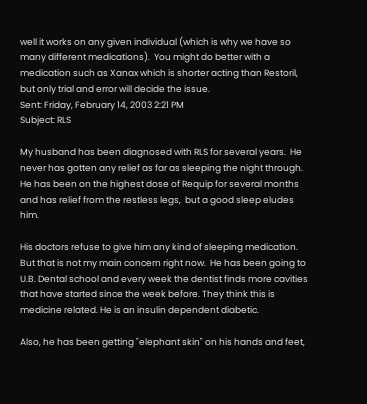well it works on any given individual (which is why we have so many different medications).  You might do better with a medication such as Xanax which is shorter acting than Restoril, but only trial and error will decide the issue.
Sent: Friday, February 14, 2003 2:21 PM
Subject: RLS

My husband has been diagnosed with RLS for several years.  He never has gotten any relief as far as sleeping the night through.  He has been on the highest dose of Requip for several months and has relief from the restless legs,  but a good sleep eludes him.

His doctors refuse to give him any kind of sleeping medication.  But that is not my main concern right now.  He has been going to U.B. Dental school and every week the dentist finds more cavities that have started since the week before. They think this is medicine related. He is an insulin dependent diabetic.

Also, he has been getting "elephant skin" on his hands and feet,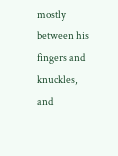mostly between his fingers and knuckles, and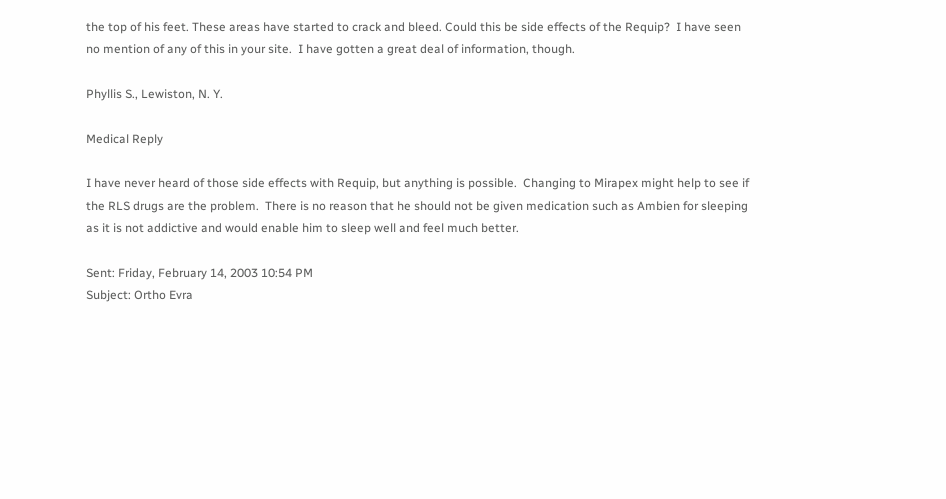the top of his feet. These areas have started to crack and bleed. Could this be side effects of the Requip?  I have seen no mention of any of this in your site.  I have gotten a great deal of information, though.

Phyllis S., Lewiston, N. Y.

Medical Reply

I have never heard of those side effects with Requip, but anything is possible.  Changing to Mirapex might help to see if the RLS drugs are the problem.  There is no reason that he should not be given medication such as Ambien for sleeping as it is not addictive and would enable him to sleep well and feel much better.

Sent: Friday, February 14, 2003 10:54 PM
Subject: Ortho Evra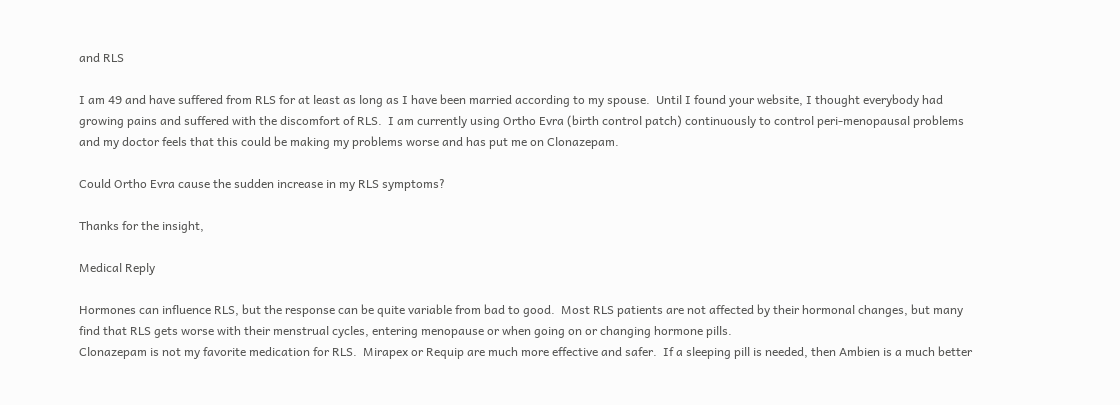and RLS

I am 49 and have suffered from RLS for at least as long as I have been married according to my spouse.  Until I found your website, I thought everybody had growing pains and suffered with the discomfort of RLS.  I am currently using Ortho Evra (birth control patch) continuously to control peri-menopausal problems and my doctor feels that this could be making my problems worse and has put me on Clonazepam.

Could Ortho Evra cause the sudden increase in my RLS symptoms?

Thanks for the insight,

Medical Reply

Hormones can influence RLS, but the response can be quite variable from bad to good.  Most RLS patients are not affected by their hormonal changes, but many find that RLS gets worse with their menstrual cycles, entering menopause or when going on or changing hormone pills.
Clonazepam is not my favorite medication for RLS.  Mirapex or Requip are much more effective and safer.  If a sleeping pill is needed, then Ambien is a much better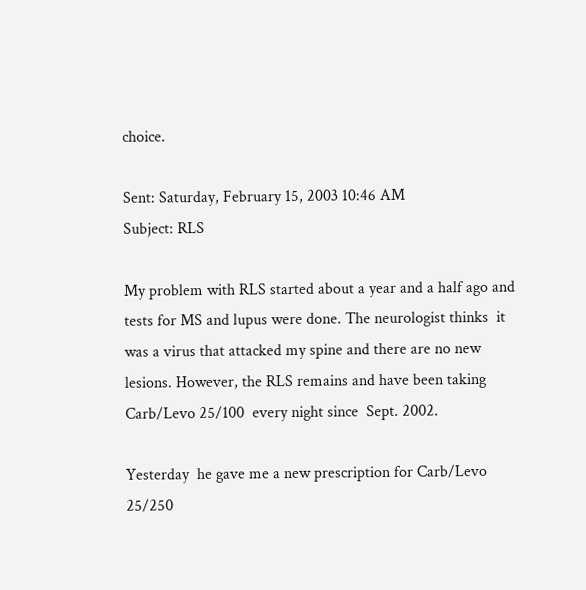choice.

Sent: Saturday, February 15, 2003 10:46 AM
Subject: RLS

My problem with RLS started about a year and a half ago and tests for MS and lupus were done. The neurologist thinks  it was a virus that attacked my spine and there are no new lesions. However, the RLS remains and have been taking Carb/Levo 25/100  every night since  Sept. 2002.

Yesterday  he gave me a new prescription for Carb/Levo 25/250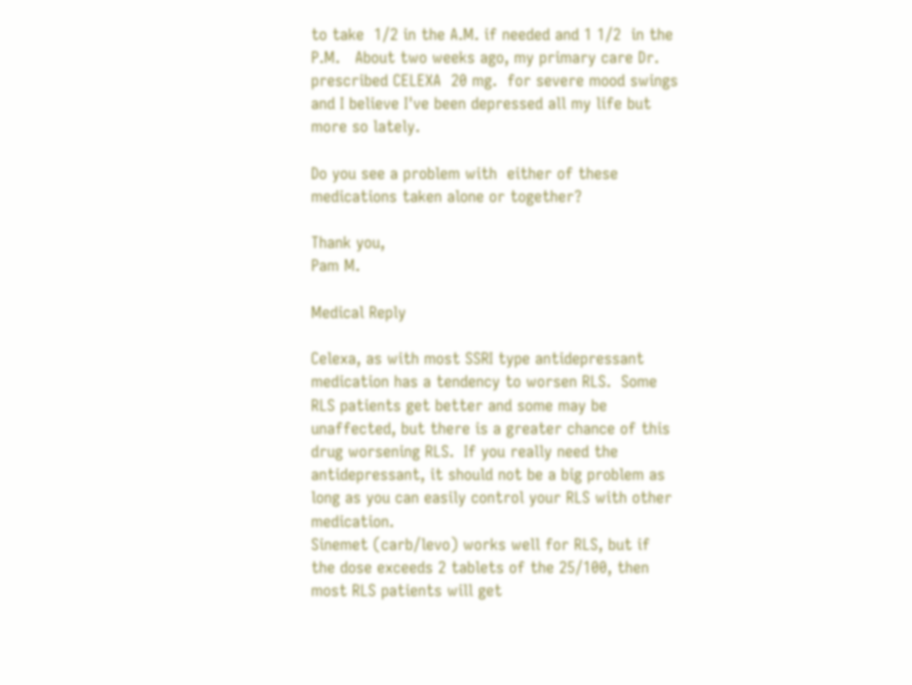to take  1/2 in the A.M. if needed and 1 1/2  in the P.M.   About two weeks ago, my primary care Dr. prescribed CELEXA  20 mg.  for severe mood swings and I believe I've been depressed all my life but more so lately.

Do you see a problem with  either of these medications taken alone or together?

Thank you,
Pam M.

Medical Reply

Celexa, as with most SSRI type antidepressant medication has a tendency to worsen RLS.  Some RLS patients get better and some may be unaffected, but there is a greater chance of this drug worsening RLS.  If you really need the antidepressant, it should not be a big problem as long as you can easily control your RLS with other medication.
Sinemet (carb/levo) works well for RLS, but if the dose exceeds 2 tablets of the 25/100, then most RLS patients will get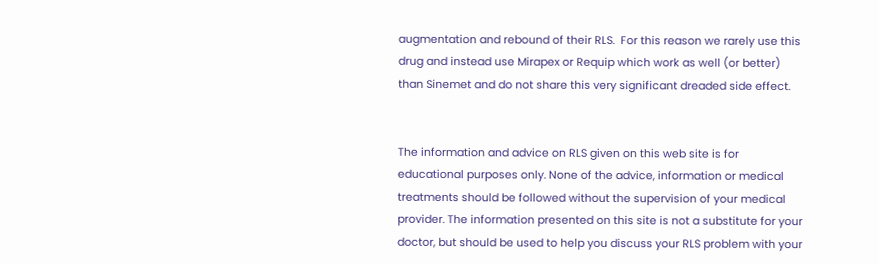augmentation and rebound of their RLS.  For this reason we rarely use this drug and instead use Mirapex or Requip which work as well (or better) than Sinemet and do not share this very significant dreaded side effect.


The information and advice on RLS given on this web site is for educational purposes only. None of the advice, information or medical treatments should be followed without the supervision of your medical provider. The information presented on this site is not a substitute for your doctor, but should be used to help you discuss your RLS problem with your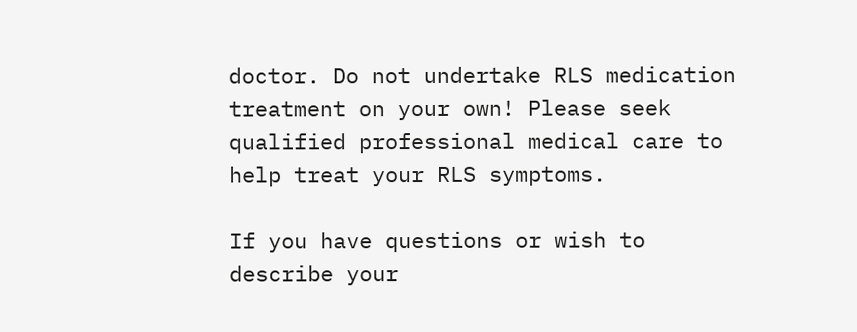doctor. Do not undertake RLS medication treatment on your own! Please seek qualified professional medical care to help treat your RLS symptoms.

If you have questions or wish to describe your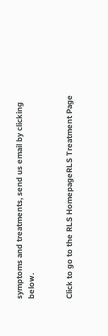symptoms and treatments, send us email by clicking below.


Click to go to the RLS HomepageRLS Treatment Page